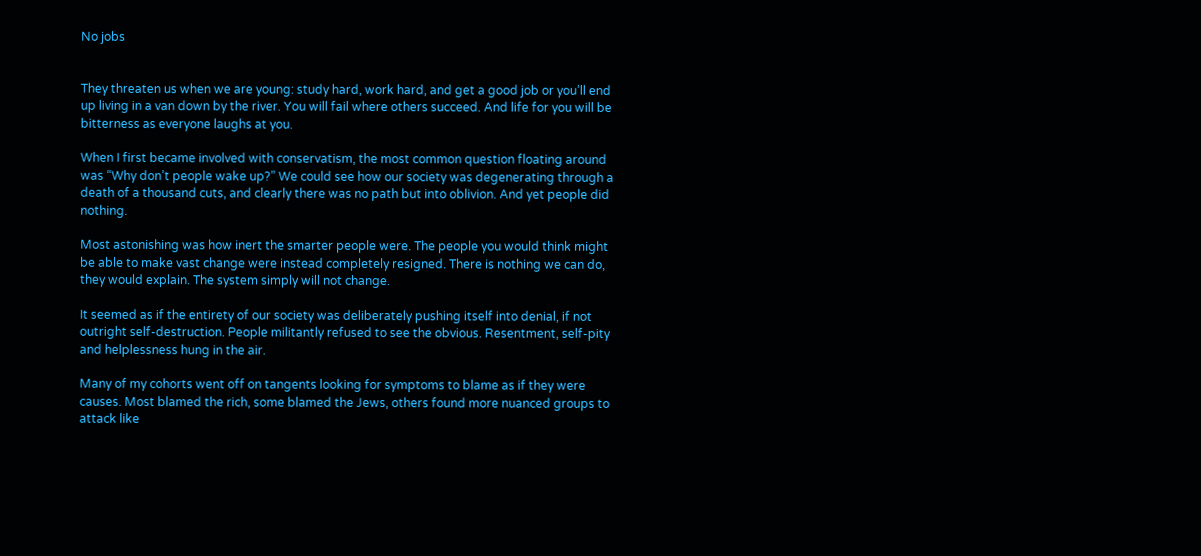No jobs


They threaten us when we are young: study hard, work hard, and get a good job or you’ll end up living in a van down by the river. You will fail where others succeed. And life for you will be bitterness as everyone laughs at you.

When I first became involved with conservatism, the most common question floating around was “Why don’t people wake up?” We could see how our society was degenerating through a death of a thousand cuts, and clearly there was no path but into oblivion. And yet people did nothing.

Most astonishing was how inert the smarter people were. The people you would think might be able to make vast change were instead completely resigned. There is nothing we can do, they would explain. The system simply will not change.

It seemed as if the entirety of our society was deliberately pushing itself into denial, if not outright self-destruction. People militantly refused to see the obvious. Resentment, self-pity and helplessness hung in the air.

Many of my cohorts went off on tangents looking for symptoms to blame as if they were causes. Most blamed the rich, some blamed the Jews, others found more nuanced groups to attack like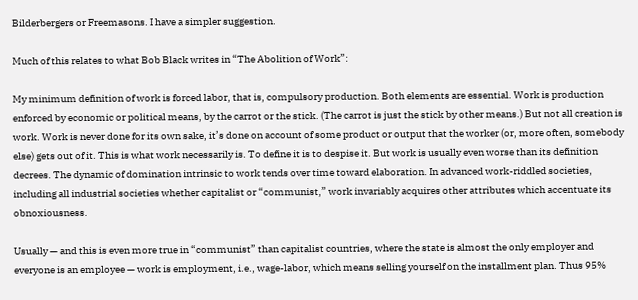Bilderbergers or Freemasons. I have a simpler suggestion.

Much of this relates to what Bob Black writes in “The Abolition of Work”:

My minimum definition of work is forced labor, that is, compulsory production. Both elements are essential. Work is production enforced by economic or political means, by the carrot or the stick. (The carrot is just the stick by other means.) But not all creation is work. Work is never done for its own sake, it’s done on account of some product or output that the worker (or, more often, somebody else) gets out of it. This is what work necessarily is. To define it is to despise it. But work is usually even worse than its definition decrees. The dynamic of domination intrinsic to work tends over time toward elaboration. In advanced work-riddled societies, including all industrial societies whether capitalist or “communist,” work invariably acquires other attributes which accentuate its obnoxiousness.

Usually — and this is even more true in “communist” than capitalist countries, where the state is almost the only employer and everyone is an employee — work is employment, i.e., wage-labor, which means selling yourself on the installment plan. Thus 95%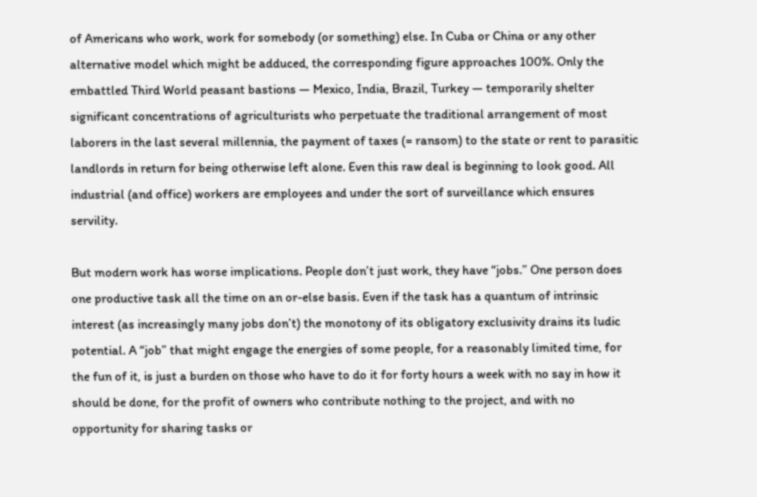of Americans who work, work for somebody (or something) else. In Cuba or China or any other alternative model which might be adduced, the corresponding figure approaches 100%. Only the embattled Third World peasant bastions — Mexico, India, Brazil, Turkey — temporarily shelter significant concentrations of agriculturists who perpetuate the traditional arrangement of most laborers in the last several millennia, the payment of taxes (= ransom) to the state or rent to parasitic landlords in return for being otherwise left alone. Even this raw deal is beginning to look good. All industrial (and office) workers are employees and under the sort of surveillance which ensures servility.

But modern work has worse implications. People don’t just work, they have “jobs.” One person does one productive task all the time on an or-else basis. Even if the task has a quantum of intrinsic interest (as increasingly many jobs don’t) the monotony of its obligatory exclusivity drains its ludic potential. A “job” that might engage the energies of some people, for a reasonably limited time, for the fun of it, is just a burden on those who have to do it for forty hours a week with no say in how it should be done, for the profit of owners who contribute nothing to the project, and with no opportunity for sharing tasks or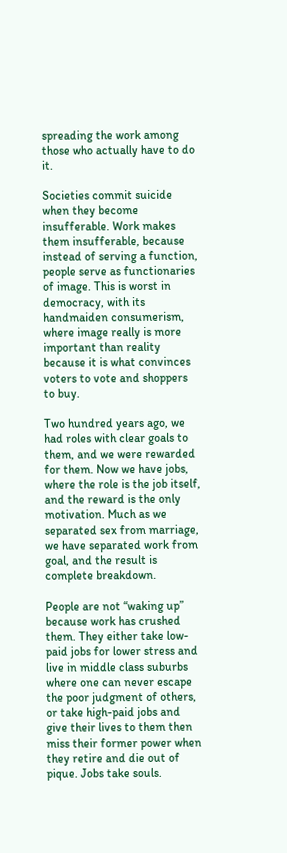spreading the work among those who actually have to do it.

Societies commit suicide when they become insufferable. Work makes them insufferable, because instead of serving a function, people serve as functionaries of image. This is worst in democracy, with its handmaiden consumerism, where image really is more important than reality because it is what convinces voters to vote and shoppers to buy.

Two hundred years ago, we had roles with clear goals to them, and we were rewarded for them. Now we have jobs, where the role is the job itself, and the reward is the only motivation. Much as we separated sex from marriage, we have separated work from goal, and the result is complete breakdown.

People are not “waking up” because work has crushed them. They either take low-paid jobs for lower stress and live in middle class suburbs where one can never escape the poor judgment of others, or take high-paid jobs and give their lives to them then miss their former power when they retire and die out of pique. Jobs take souls.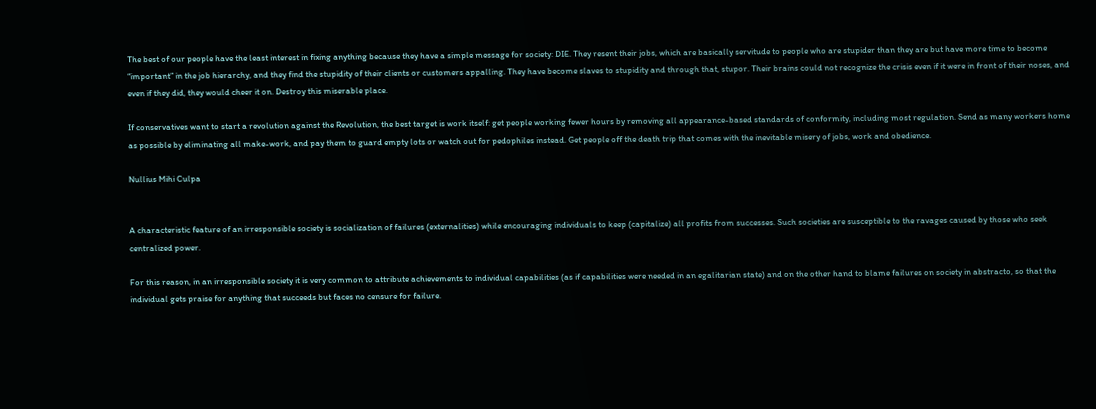The best of our people have the least interest in fixing anything because they have a simple message for society: DIE. They resent their jobs, which are basically servitude to people who are stupider than they are but have more time to become “important” in the job hierarchy, and they find the stupidity of their clients or customers appalling. They have become slaves to stupidity and through that, stupor. Their brains could not recognize the crisis even if it were in front of their noses, and even if they did, they would cheer it on. Destroy this miserable place.

If conservatives want to start a revolution against the Revolution, the best target is work itself: get people working fewer hours by removing all appearance-based standards of conformity, including most regulation. Send as many workers home as possible by eliminating all make-work, and pay them to guard empty lots or watch out for pedophiles instead. Get people off the death trip that comes with the inevitable misery of jobs, work and obedience.

Nullius Mihi Culpa


A characteristic feature of an irresponsible society is socialization of failures (externalities) while encouraging individuals to keep (capitalize) all profits from successes. Such societies are susceptible to the ravages caused by those who seek centralized power.

For this reason, in an irresponsible society it is very common to attribute achievements to individual capabilities (as if capabilities were needed in an egalitarian state) and on the other hand to blame failures on society in abstracto, so that the individual gets praise for anything that succeeds but faces no censure for failure.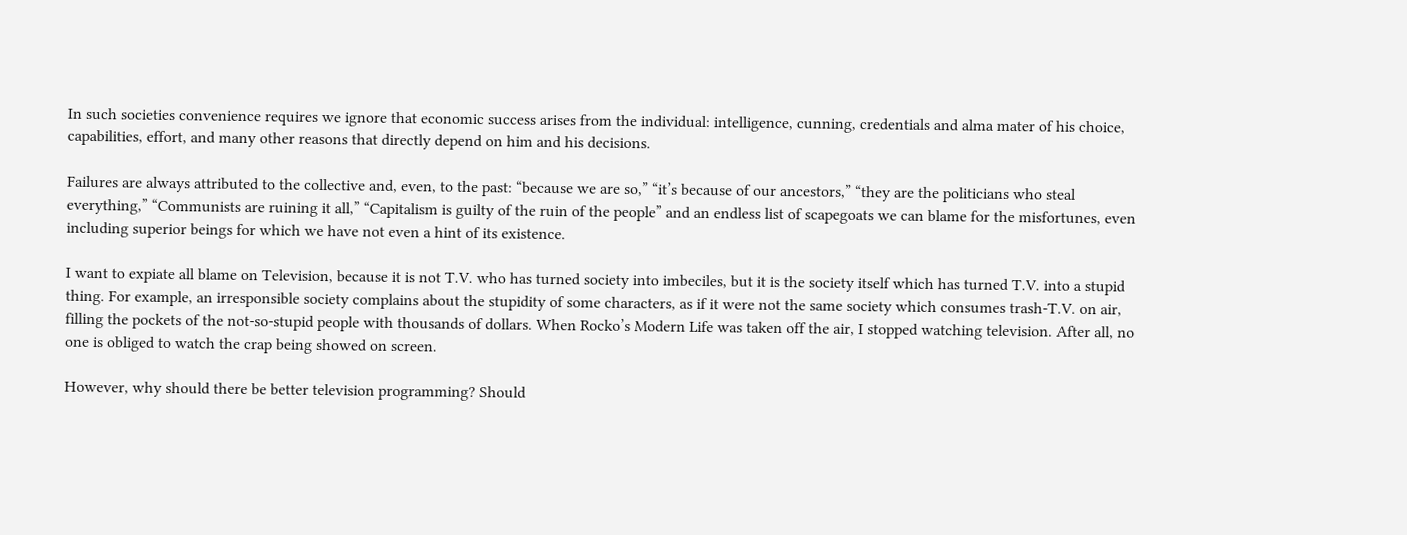In such societies convenience requires we ignore that economic success arises from the individual: intelligence, cunning, credentials and alma mater of his choice, capabilities, effort, and many other reasons that directly depend on him and his decisions.

Failures are always attributed to the collective and, even, to the past: “because we are so,” “it’s because of our ancestors,” “they are the politicians who steal everything,” “Communists are ruining it all,” “Capitalism is guilty of the ruin of the people” and an endless list of scapegoats we can blame for the misfortunes, even including superior beings for which we have not even a hint of its existence.

I want to expiate all blame on Television, because it is not T.V. who has turned society into imbeciles, but it is the society itself which has turned T.V. into a stupid thing. For example, an irresponsible society complains about the stupidity of some characters, as if it were not the same society which consumes trash-T.V. on air, filling the pockets of the not-so-stupid people with thousands of dollars. When Rocko’s Modern Life was taken off the air, I stopped watching television. After all, no one is obliged to watch the crap being showed on screen.

However, why should there be better television programming? Should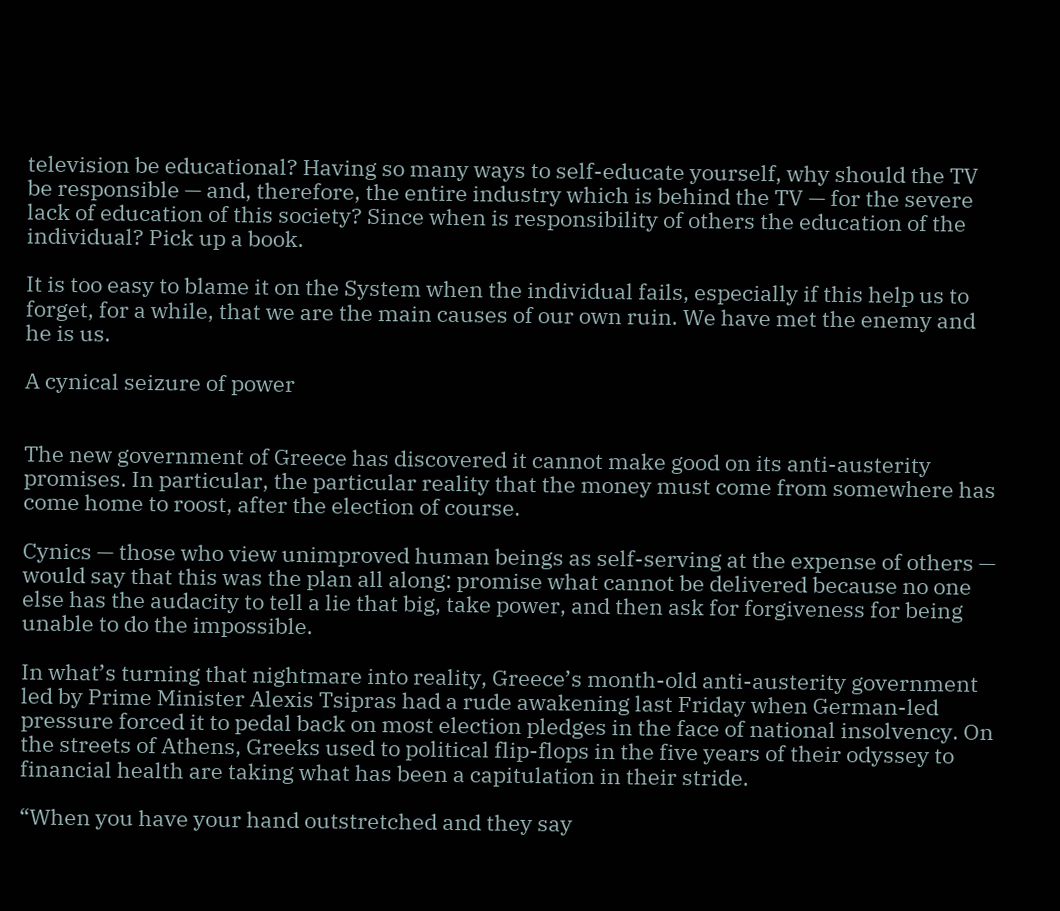television be educational? Having so many ways to self-educate yourself, why should the TV be responsible — and, therefore, the entire industry which is behind the TV — for the severe lack of education of this society? Since when is responsibility of others the education of the individual? Pick up a book.

It is too easy to blame it on the System when the individual fails, especially if this help us to forget, for a while, that we are the main causes of our own ruin. We have met the enemy and he is us.

A cynical seizure of power


The new government of Greece has discovered it cannot make good on its anti-austerity promises. In particular, the particular reality that the money must come from somewhere has come home to roost, after the election of course.

Cynics — those who view unimproved human beings as self-serving at the expense of others — would say that this was the plan all along: promise what cannot be delivered because no one else has the audacity to tell a lie that big, take power, and then ask for forgiveness for being unable to do the impossible.

In what’s turning that nightmare into reality, Greece’s month-old anti-austerity government led by Prime Minister Alexis Tsipras had a rude awakening last Friday when German-led pressure forced it to pedal back on most election pledges in the face of national insolvency. On the streets of Athens, Greeks used to political flip-flops in the five years of their odyssey to financial health are taking what has been a capitulation in their stride.

“When you have your hand outstretched and they say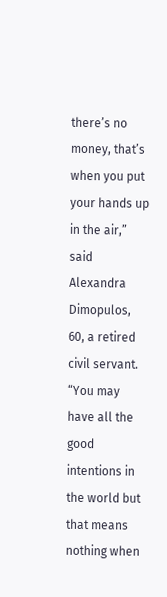there’s no money, that’s when you put your hands up in the air,” said Alexandra Dimopulos, 60, a retired civil servant. “You may have all the good intentions in the world but that means nothing when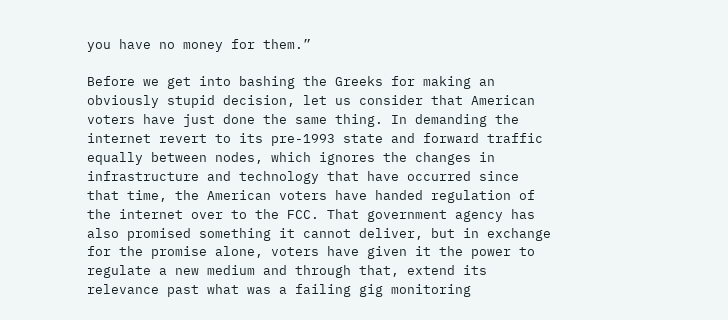you have no money for them.”

Before we get into bashing the Greeks for making an obviously stupid decision, let us consider that American voters have just done the same thing. In demanding the internet revert to its pre-1993 state and forward traffic equally between nodes, which ignores the changes in infrastructure and technology that have occurred since that time, the American voters have handed regulation of the internet over to the FCC. That government agency has also promised something it cannot deliver, but in exchange for the promise alone, voters have given it the power to regulate a new medium and through that, extend its relevance past what was a failing gig monitoring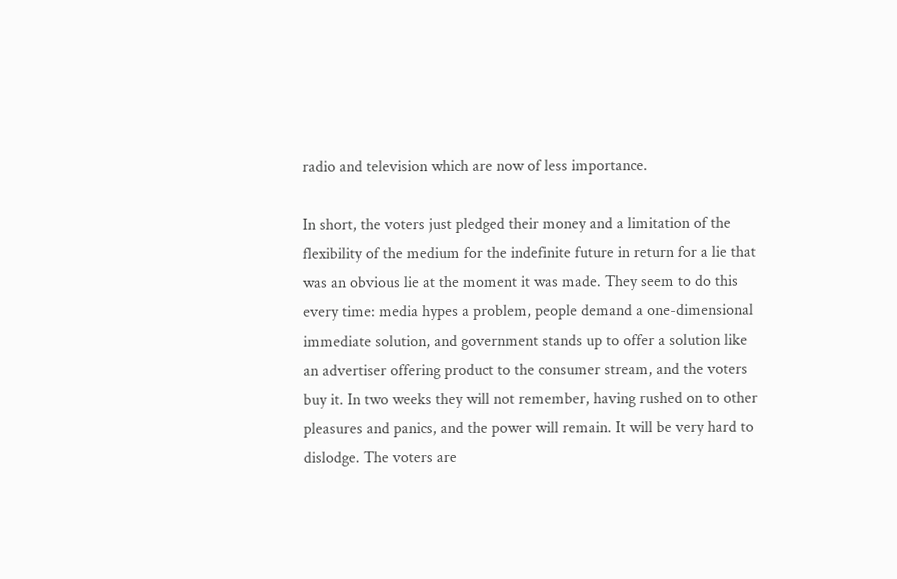radio and television which are now of less importance.

In short, the voters just pledged their money and a limitation of the flexibility of the medium for the indefinite future in return for a lie that was an obvious lie at the moment it was made. They seem to do this every time: media hypes a problem, people demand a one-dimensional immediate solution, and government stands up to offer a solution like an advertiser offering product to the consumer stream, and the voters buy it. In two weeks they will not remember, having rushed on to other pleasures and panics, and the power will remain. It will be very hard to dislodge. The voters are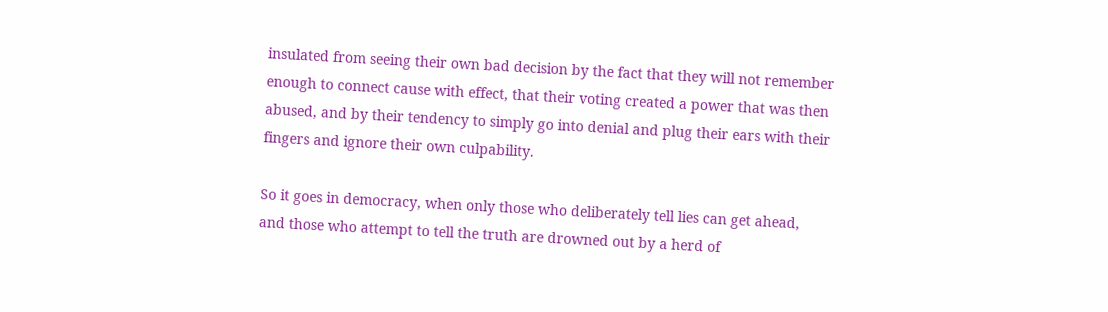insulated from seeing their own bad decision by the fact that they will not remember enough to connect cause with effect, that their voting created a power that was then abused, and by their tendency to simply go into denial and plug their ears with their fingers and ignore their own culpability.

So it goes in democracy, when only those who deliberately tell lies can get ahead, and those who attempt to tell the truth are drowned out by a herd of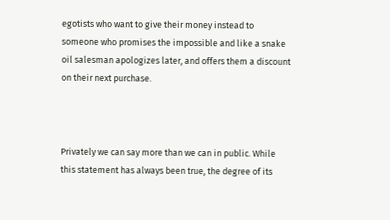egotists who want to give their money instead to someone who promises the impossible and like a snake oil salesman apologizes later, and offers them a discount on their next purchase.



Privately we can say more than we can in public. While this statement has always been true, the degree of its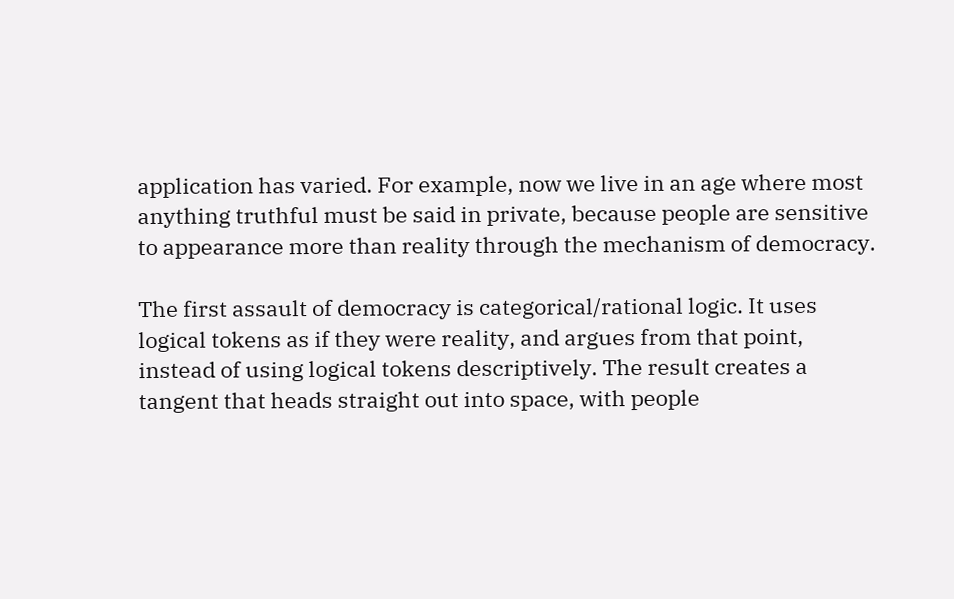application has varied. For example, now we live in an age where most anything truthful must be said in private, because people are sensitive to appearance more than reality through the mechanism of democracy.

The first assault of democracy is categorical/rational logic. It uses logical tokens as if they were reality, and argues from that point, instead of using logical tokens descriptively. The result creates a tangent that heads straight out into space, with people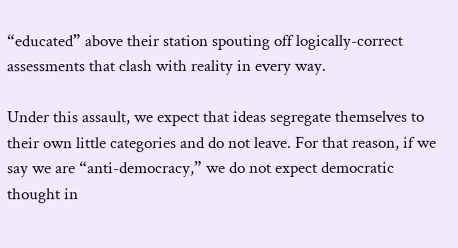“educated” above their station spouting off logically-correct assessments that clash with reality in every way.

Under this assault, we expect that ideas segregate themselves to their own little categories and do not leave. For that reason, if we say we are “anti-democracy,” we do not expect democratic thought in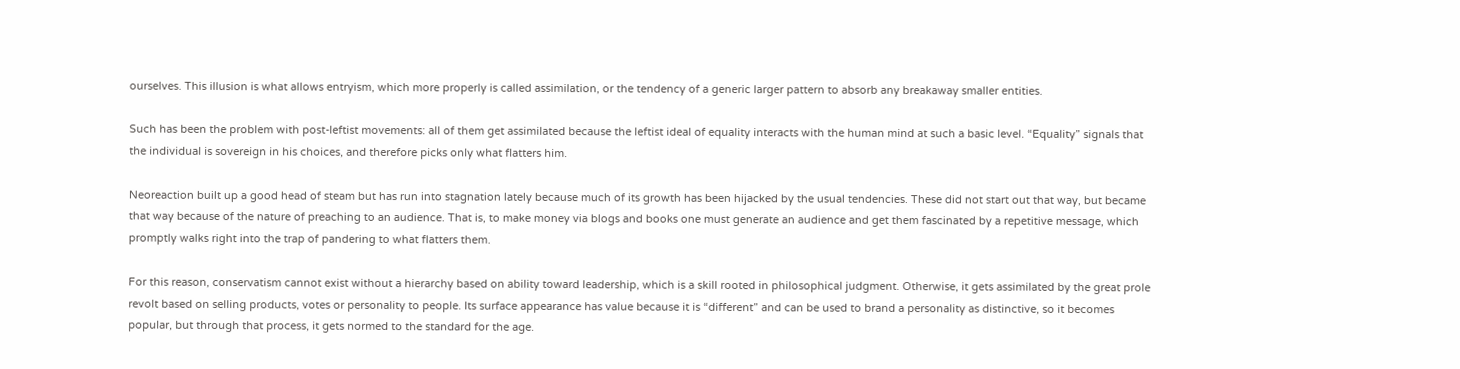ourselves. This illusion is what allows entryism, which more properly is called assimilation, or the tendency of a generic larger pattern to absorb any breakaway smaller entities.

Such has been the problem with post-leftist movements: all of them get assimilated because the leftist ideal of equality interacts with the human mind at such a basic level. “Equality” signals that the individual is sovereign in his choices, and therefore picks only what flatters him.

Neoreaction built up a good head of steam but has run into stagnation lately because much of its growth has been hijacked by the usual tendencies. These did not start out that way, but became that way because of the nature of preaching to an audience. That is, to make money via blogs and books one must generate an audience and get them fascinated by a repetitive message, which promptly walks right into the trap of pandering to what flatters them.

For this reason, conservatism cannot exist without a hierarchy based on ability toward leadership, which is a skill rooted in philosophical judgment. Otherwise, it gets assimilated by the great prole revolt based on selling products, votes or personality to people. Its surface appearance has value because it is “different” and can be used to brand a personality as distinctive, so it becomes popular, but through that process, it gets normed to the standard for the age.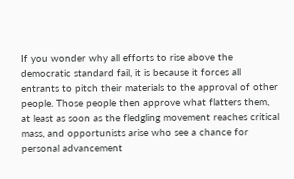If you wonder why all efforts to rise above the democratic standard fail, it is because it forces all entrants to pitch their materials to the approval of other people. Those people then approve what flatters them, at least as soon as the fledgling movement reaches critical mass, and opportunists arise who see a chance for personal advancement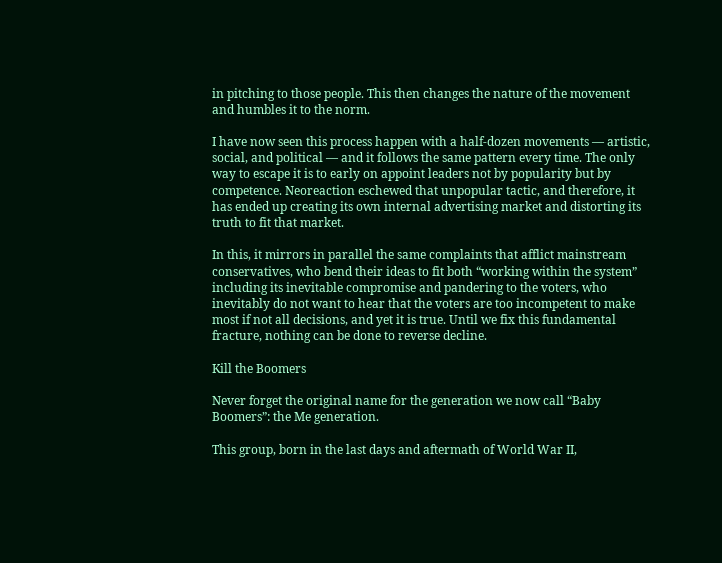in pitching to those people. This then changes the nature of the movement and humbles it to the norm.

I have now seen this process happen with a half-dozen movements — artistic, social, and political — and it follows the same pattern every time. The only way to escape it is to early on appoint leaders not by popularity but by competence. Neoreaction eschewed that unpopular tactic, and therefore, it has ended up creating its own internal advertising market and distorting its truth to fit that market.

In this, it mirrors in parallel the same complaints that afflict mainstream conservatives, who bend their ideas to fit both “working within the system” including its inevitable compromise and pandering to the voters, who inevitably do not want to hear that the voters are too incompetent to make most if not all decisions, and yet it is true. Until we fix this fundamental fracture, nothing can be done to reverse decline.

Kill the Boomers

Never forget the original name for the generation we now call “Baby Boomers”: the Me generation.

This group, born in the last days and aftermath of World War II,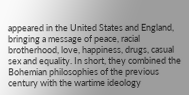appeared in the United States and England, bringing a message of peace, racial brotherhood, love, happiness, drugs, casual sex and equality. In short, they combined the Bohemian philosophies of the previous century with the wartime ideology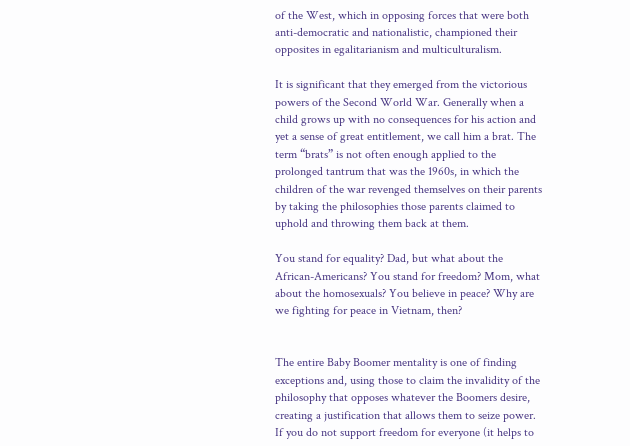of the West, which in opposing forces that were both anti-democratic and nationalistic, championed their opposites in egalitarianism and multiculturalism.

It is significant that they emerged from the victorious powers of the Second World War. Generally when a child grows up with no consequences for his action and yet a sense of great entitlement, we call him a brat. The term “brats” is not often enough applied to the prolonged tantrum that was the 1960s, in which the children of the war revenged themselves on their parents by taking the philosophies those parents claimed to uphold and throwing them back at them.

You stand for equality? Dad, but what about the African-Americans? You stand for freedom? Mom, what about the homosexuals? You believe in peace? Why are we fighting for peace in Vietnam, then?


The entire Baby Boomer mentality is one of finding exceptions and, using those to claim the invalidity of the philosophy that opposes whatever the Boomers desire, creating a justification that allows them to seize power. If you do not support freedom for everyone (it helps to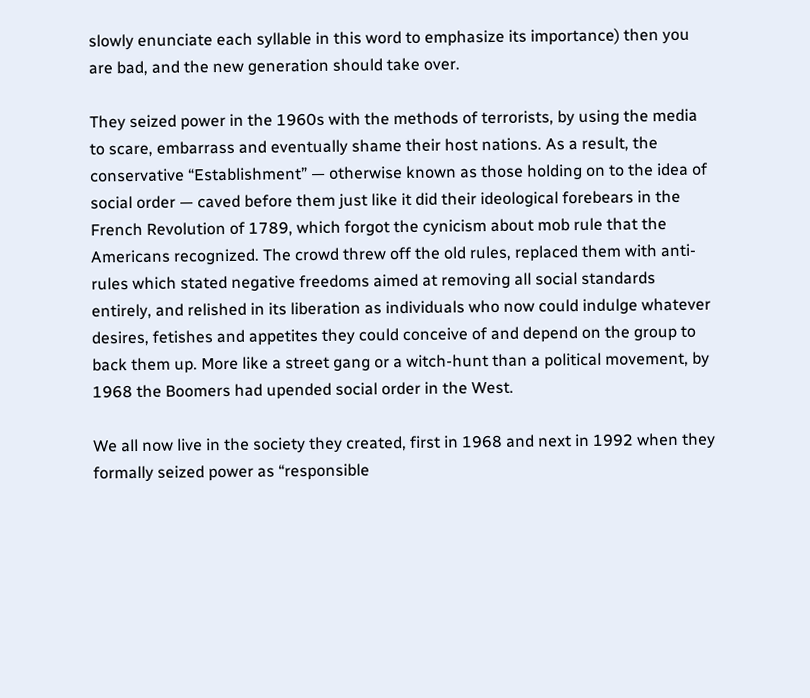slowly enunciate each syllable in this word to emphasize its importance) then you are bad, and the new generation should take over.

They seized power in the 1960s with the methods of terrorists, by using the media to scare, embarrass and eventually shame their host nations. As a result, the conservative “Establishment” — otherwise known as those holding on to the idea of social order — caved before them just like it did their ideological forebears in the French Revolution of 1789, which forgot the cynicism about mob rule that the Americans recognized. The crowd threw off the old rules, replaced them with anti-rules which stated negative freedoms aimed at removing all social standards entirely, and relished in its liberation as individuals who now could indulge whatever desires, fetishes and appetites they could conceive of and depend on the group to back them up. More like a street gang or a witch-hunt than a political movement, by 1968 the Boomers had upended social order in the West.

We all now live in the society they created, first in 1968 and next in 1992 when they formally seized power as “responsible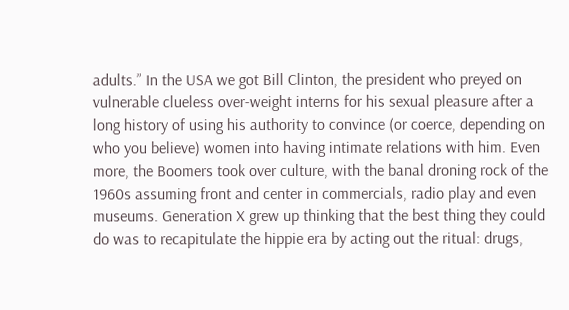adults.” In the USA we got Bill Clinton, the president who preyed on vulnerable clueless over-weight interns for his sexual pleasure after a long history of using his authority to convince (or coerce, depending on who you believe) women into having intimate relations with him. Even more, the Boomers took over culture, with the banal droning rock of the 1960s assuming front and center in commercials, radio play and even museums. Generation X grew up thinking that the best thing they could do was to recapitulate the hippie era by acting out the ritual: drugs,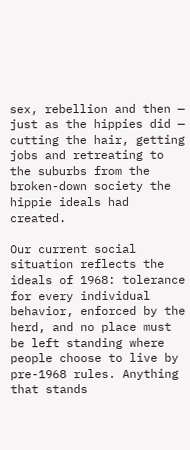sex, rebellion and then — just as the hippies did — cutting the hair, getting jobs and retreating to the suburbs from the broken-down society the hippie ideals had created.

Our current social situation reflects the ideals of 1968: tolerance for every individual behavior, enforced by the herd, and no place must be left standing where people choose to live by pre-1968 rules. Anything that stands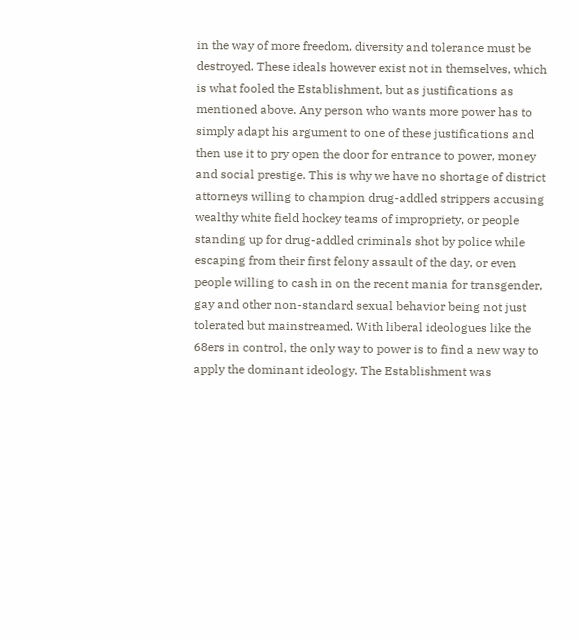in the way of more freedom, diversity and tolerance must be destroyed. These ideals however exist not in themselves, which is what fooled the Establishment, but as justifications as mentioned above. Any person who wants more power has to simply adapt his argument to one of these justifications and then use it to pry open the door for entrance to power, money and social prestige. This is why we have no shortage of district attorneys willing to champion drug-addled strippers accusing wealthy white field hockey teams of impropriety, or people standing up for drug-addled criminals shot by police while escaping from their first felony assault of the day, or even people willing to cash in on the recent mania for transgender, gay and other non-standard sexual behavior being not just tolerated but mainstreamed. With liberal ideologues like the 68ers in control, the only way to power is to find a new way to apply the dominant ideology. The Establishment was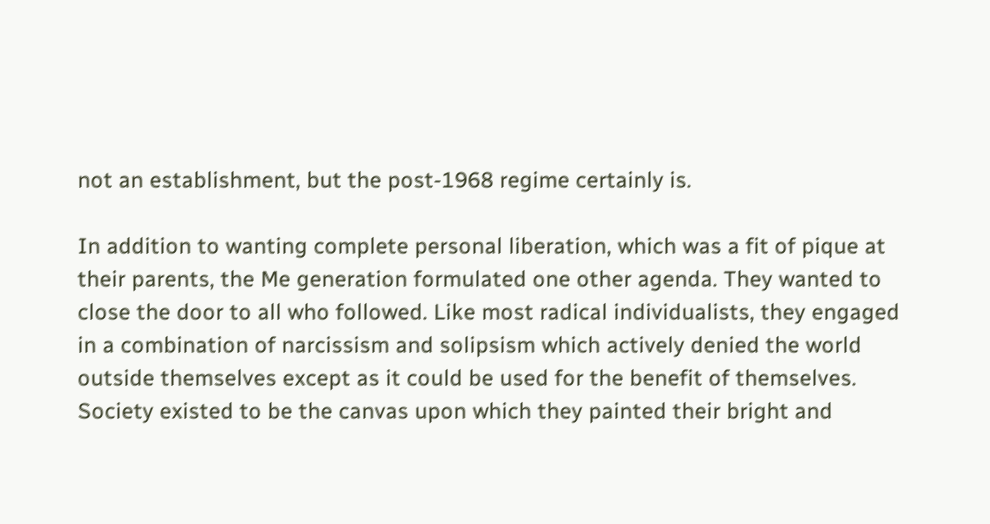not an establishment, but the post-1968 regime certainly is.

In addition to wanting complete personal liberation, which was a fit of pique at their parents, the Me generation formulated one other agenda. They wanted to close the door to all who followed. Like most radical individualists, they engaged in a combination of narcissism and solipsism which actively denied the world outside themselves except as it could be used for the benefit of themselves. Society existed to be the canvas upon which they painted their bright and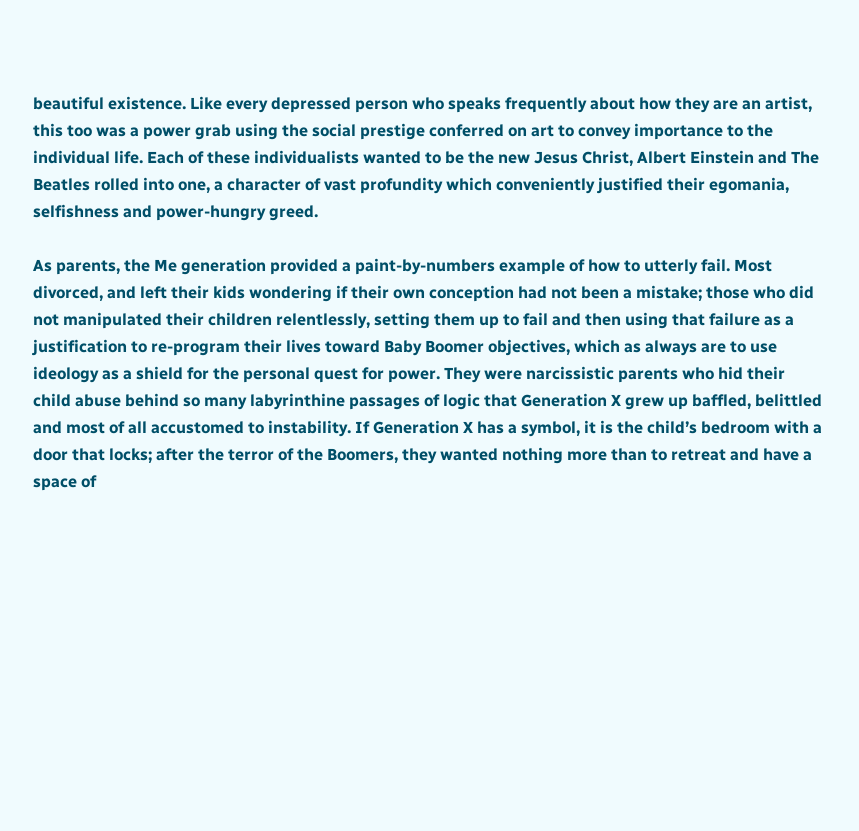beautiful existence. Like every depressed person who speaks frequently about how they are an artist, this too was a power grab using the social prestige conferred on art to convey importance to the individual life. Each of these individualists wanted to be the new Jesus Christ, Albert Einstein and The Beatles rolled into one, a character of vast profundity which conveniently justified their egomania, selfishness and power-hungry greed.

As parents, the Me generation provided a paint-by-numbers example of how to utterly fail. Most divorced, and left their kids wondering if their own conception had not been a mistake; those who did not manipulated their children relentlessly, setting them up to fail and then using that failure as a justification to re-program their lives toward Baby Boomer objectives, which as always are to use ideology as a shield for the personal quest for power. They were narcissistic parents who hid their child abuse behind so many labyrinthine passages of logic that Generation X grew up baffled, belittled and most of all accustomed to instability. If Generation X has a symbol, it is the child’s bedroom with a door that locks; after the terror of the Boomers, they wanted nothing more than to retreat and have a space of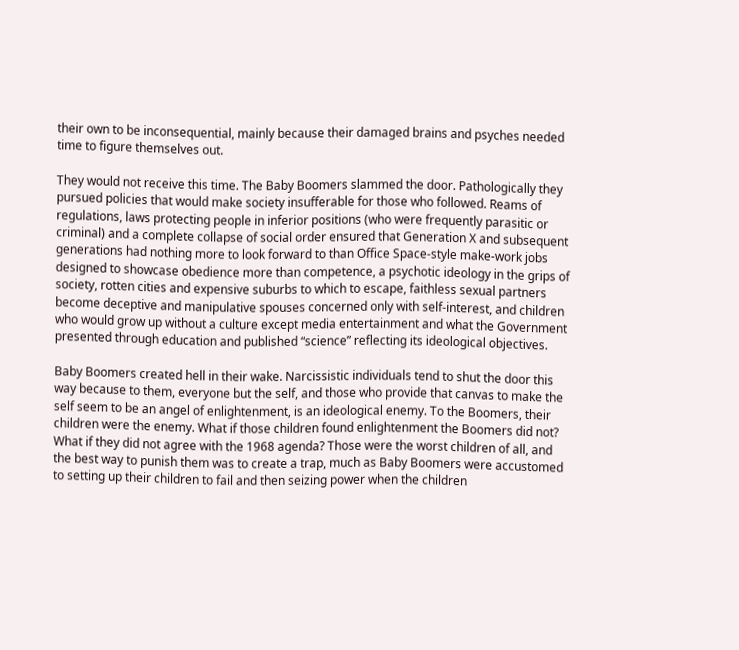their own to be inconsequential, mainly because their damaged brains and psyches needed time to figure themselves out.

They would not receive this time. The Baby Boomers slammed the door. Pathologically they pursued policies that would make society insufferable for those who followed. Reams of regulations, laws protecting people in inferior positions (who were frequently parasitic or criminal) and a complete collapse of social order ensured that Generation X and subsequent generations had nothing more to look forward to than Office Space-style make-work jobs designed to showcase obedience more than competence, a psychotic ideology in the grips of society, rotten cities and expensive suburbs to which to escape, faithless sexual partners become deceptive and manipulative spouses concerned only with self-interest, and children who would grow up without a culture except media entertainment and what the Government presented through education and published “science” reflecting its ideological objectives.

Baby Boomers created hell in their wake. Narcissistic individuals tend to shut the door this way because to them, everyone but the self, and those who provide that canvas to make the self seem to be an angel of enlightenment, is an ideological enemy. To the Boomers, their children were the enemy. What if those children found enlightenment the Boomers did not? What if they did not agree with the 1968 agenda? Those were the worst children of all, and the best way to punish them was to create a trap, much as Baby Boomers were accustomed to setting up their children to fail and then seizing power when the children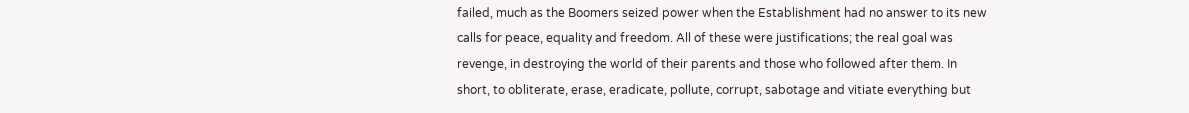failed, much as the Boomers seized power when the Establishment had no answer to its new calls for peace, equality and freedom. All of these were justifications; the real goal was revenge, in destroying the world of their parents and those who followed after them. In short, to obliterate, erase, eradicate, pollute, corrupt, sabotage and vitiate everything but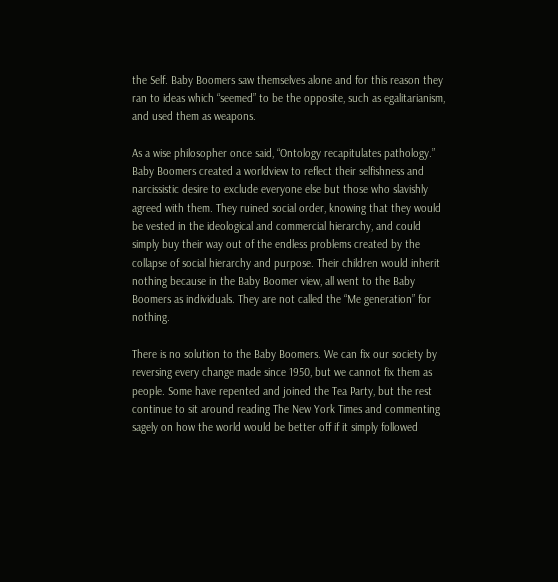the Self. Baby Boomers saw themselves alone and for this reason they ran to ideas which “seemed” to be the opposite, such as egalitarianism, and used them as weapons.

As a wise philosopher once said, “Ontology recapitulates pathology.” Baby Boomers created a worldview to reflect their selfishness and narcissistic desire to exclude everyone else but those who slavishly agreed with them. They ruined social order, knowing that they would be vested in the ideological and commercial hierarchy, and could simply buy their way out of the endless problems created by the collapse of social hierarchy and purpose. Their children would inherit nothing because in the Baby Boomer view, all went to the Baby Boomers as individuals. They are not called the “Me generation” for nothing.

There is no solution to the Baby Boomers. We can fix our society by reversing every change made since 1950, but we cannot fix them as people. Some have repented and joined the Tea Party, but the rest continue to sit around reading The New York Times and commenting sagely on how the world would be better off if it simply followed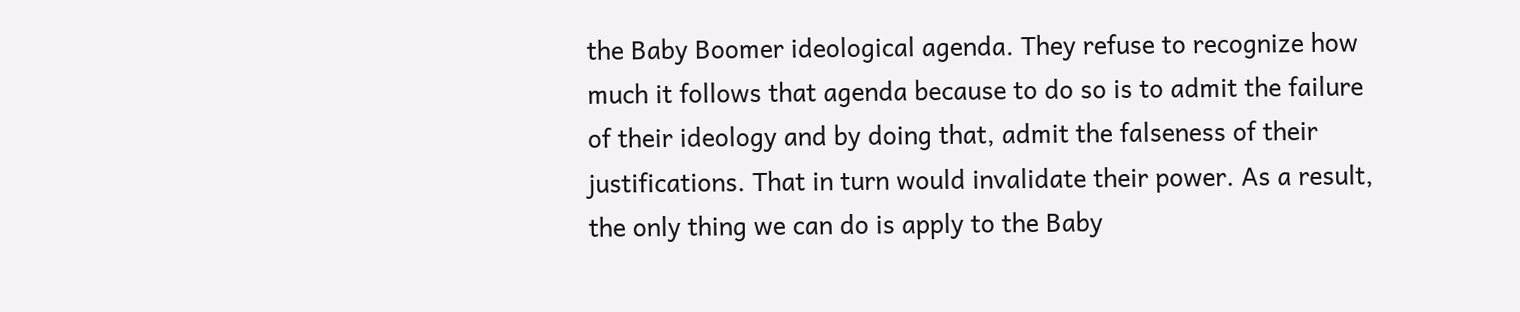the Baby Boomer ideological agenda. They refuse to recognize how much it follows that agenda because to do so is to admit the failure of their ideology and by doing that, admit the falseness of their justifications. That in turn would invalidate their power. As a result, the only thing we can do is apply to the Baby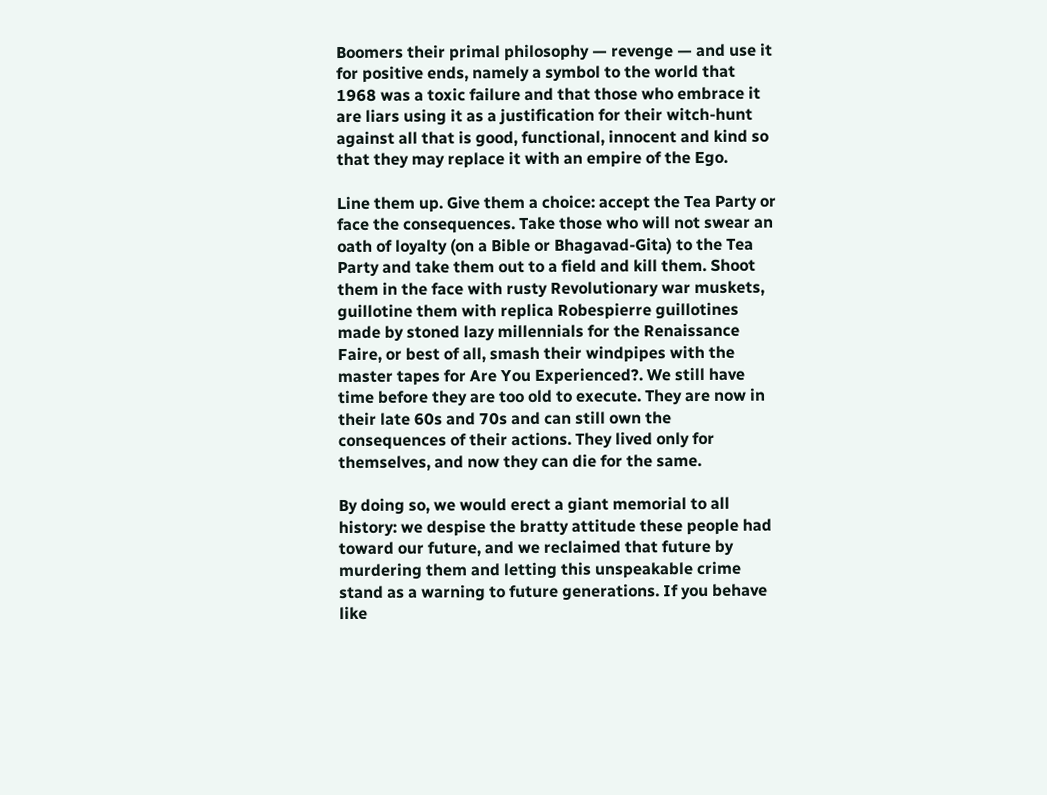Boomers their primal philosophy — revenge — and use it for positive ends, namely a symbol to the world that 1968 was a toxic failure and that those who embrace it are liars using it as a justification for their witch-hunt against all that is good, functional, innocent and kind so that they may replace it with an empire of the Ego.

Line them up. Give them a choice: accept the Tea Party or face the consequences. Take those who will not swear an oath of loyalty (on a Bible or Bhagavad-Gita) to the Tea Party and take them out to a field and kill them. Shoot them in the face with rusty Revolutionary war muskets, guillotine them with replica Robespierre guillotines made by stoned lazy millennials for the Renaissance Faire, or best of all, smash their windpipes with the master tapes for Are You Experienced?. We still have time before they are too old to execute. They are now in their late 60s and 70s and can still own the consequences of their actions. They lived only for themselves, and now they can die for the same.

By doing so, we would erect a giant memorial to all history: we despise the bratty attitude these people had toward our future, and we reclaimed that future by murdering them and letting this unspeakable crime stand as a warning to future generations. If you behave like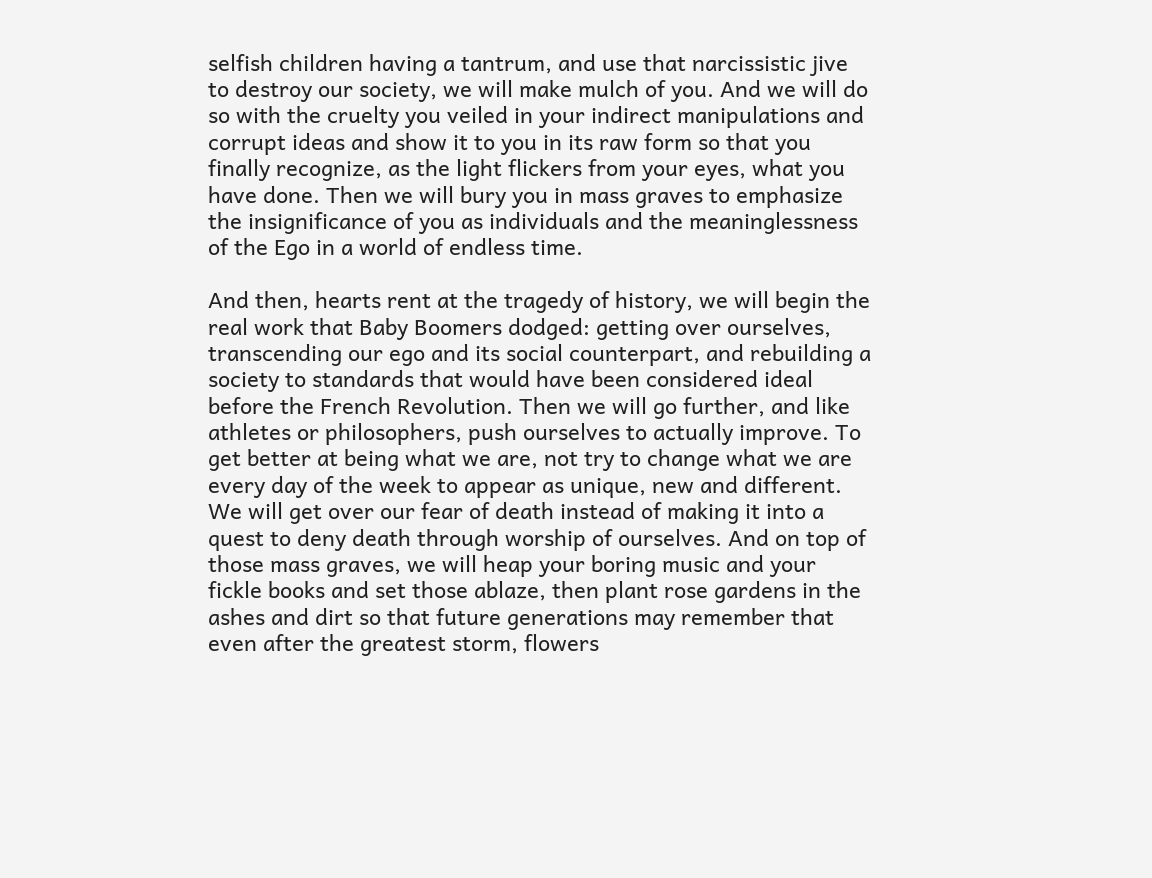selfish children having a tantrum, and use that narcissistic jive to destroy our society, we will make mulch of you. And we will do so with the cruelty you veiled in your indirect manipulations and corrupt ideas and show it to you in its raw form so that you finally recognize, as the light flickers from your eyes, what you have done. Then we will bury you in mass graves to emphasize the insignificance of you as individuals and the meaninglessness of the Ego in a world of endless time.

And then, hearts rent at the tragedy of history, we will begin the real work that Baby Boomers dodged: getting over ourselves, transcending our ego and its social counterpart, and rebuilding a society to standards that would have been considered ideal before the French Revolution. Then we will go further, and like athletes or philosophers, push ourselves to actually improve. To get better at being what we are, not try to change what we are every day of the week to appear as unique, new and different. We will get over our fear of death instead of making it into a quest to deny death through worship of ourselves. And on top of those mass graves, we will heap your boring music and your fickle books and set those ablaze, then plant rose gardens in the ashes and dirt so that future generations may remember that even after the greatest storm, flowers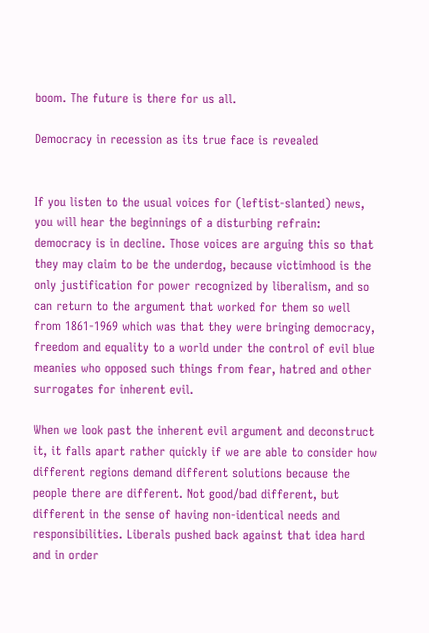boom. The future is there for us all.

Democracy in recession as its true face is revealed


If you listen to the usual voices for (leftist-slanted) news, you will hear the beginnings of a disturbing refrain: democracy is in decline. Those voices are arguing this so that they may claim to be the underdog, because victimhood is the only justification for power recognized by liberalism, and so can return to the argument that worked for them so well from 1861-1969 which was that they were bringing democracy, freedom and equality to a world under the control of evil blue meanies who opposed such things from fear, hatred and other surrogates for inherent evil.

When we look past the inherent evil argument and deconstruct it, it falls apart rather quickly if we are able to consider how different regions demand different solutions because the people there are different. Not good/bad different, but different in the sense of having non-identical needs and responsibilities. Liberals pushed back against that idea hard and in order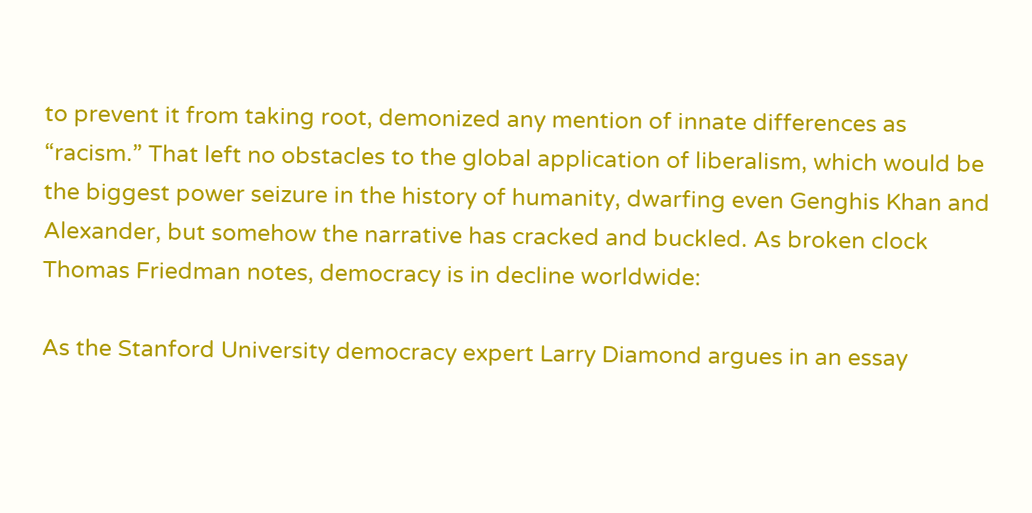to prevent it from taking root, demonized any mention of innate differences as “racism.” That left no obstacles to the global application of liberalism, which would be the biggest power seizure in the history of humanity, dwarfing even Genghis Khan and Alexander, but somehow the narrative has cracked and buckled. As broken clock Thomas Friedman notes, democracy is in decline worldwide:

As the Stanford University democracy expert Larry Diamond argues in an essay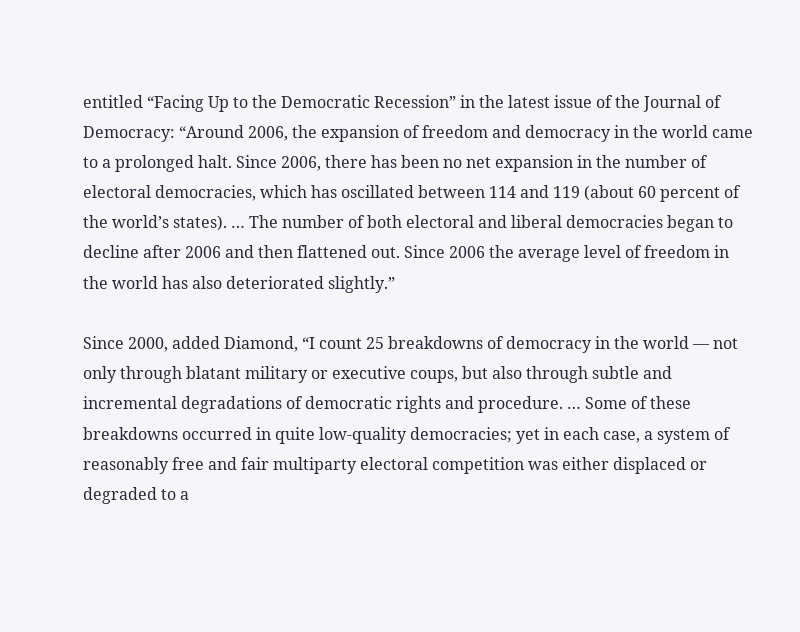entitled “Facing Up to the Democratic Recession” in the latest issue of the Journal of Democracy: “Around 2006, the expansion of freedom and democracy in the world came to a prolonged halt. Since 2006, there has been no net expansion in the number of electoral democracies, which has oscillated between 114 and 119 (about 60 percent of the world’s states). … The number of both electoral and liberal democracies began to decline after 2006 and then flattened out. Since 2006 the average level of freedom in the world has also deteriorated slightly.”

Since 2000, added Diamond, “I count 25 breakdowns of democracy in the world — not only through blatant military or executive coups, but also through subtle and incremental degradations of democratic rights and procedure. … Some of these breakdowns occurred in quite low-quality democracies; yet in each case, a system of reasonably free and fair multiparty electoral competition was either displaced or degraded to a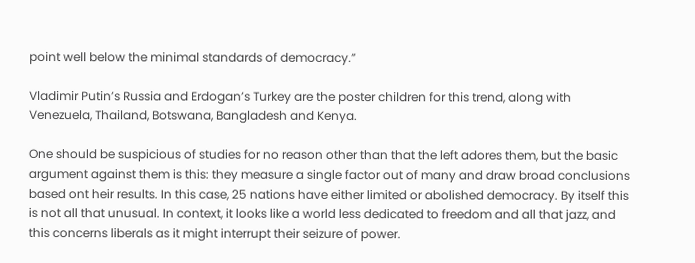point well below the minimal standards of democracy.”

Vladimir Putin’s Russia and Erdogan’s Turkey are the poster children for this trend, along with Venezuela, Thailand, Botswana, Bangladesh and Kenya.

One should be suspicious of studies for no reason other than that the left adores them, but the basic argument against them is this: they measure a single factor out of many and draw broad conclusions based ont heir results. In this case, 25 nations have either limited or abolished democracy. By itself this is not all that unusual. In context, it looks like a world less dedicated to freedom and all that jazz, and this concerns liberals as it might interrupt their seizure of power.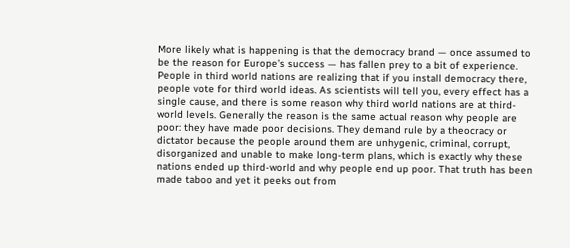More likely what is happening is that the democracy brand — once assumed to be the reason for Europe’s success — has fallen prey to a bit of experience. People in third world nations are realizing that if you install democracy there, people vote for third world ideas. As scientists will tell you, every effect has a single cause, and there is some reason why third world nations are at third-world levels. Generally the reason is the same actual reason why people are poor: they have made poor decisions. They demand rule by a theocracy or dictator because the people around them are unhygenic, criminal, corrupt, disorganized and unable to make long-term plans, which is exactly why these nations ended up third-world and why people end up poor. That truth has been made taboo and yet it peeks out from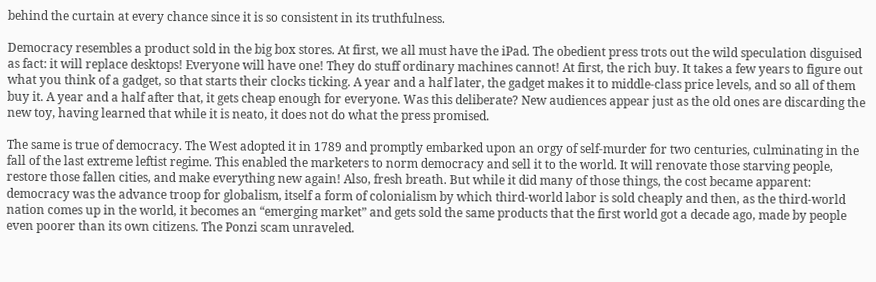behind the curtain at every chance since it is so consistent in its truthfulness.

Democracy resembles a product sold in the big box stores. At first, we all must have the iPad. The obedient press trots out the wild speculation disguised as fact: it will replace desktops! Everyone will have one! They do stuff ordinary machines cannot! At first, the rich buy. It takes a few years to figure out what you think of a gadget, so that starts their clocks ticking. A year and a half later, the gadget makes it to middle-class price levels, and so all of them buy it. A year and a half after that, it gets cheap enough for everyone. Was this deliberate? New audiences appear just as the old ones are discarding the new toy, having learned that while it is neato, it does not do what the press promised.

The same is true of democracy. The West adopted it in 1789 and promptly embarked upon an orgy of self-murder for two centuries, culminating in the fall of the last extreme leftist regime. This enabled the marketers to norm democracy and sell it to the world. It will renovate those starving people, restore those fallen cities, and make everything new again! Also, fresh breath. But while it did many of those things, the cost became apparent: democracy was the advance troop for globalism, itself a form of colonialism by which third-world labor is sold cheaply and then, as the third-world nation comes up in the world, it becomes an “emerging market” and gets sold the same products that the first world got a decade ago, made by people even poorer than its own citizens. The Ponzi scam unraveled.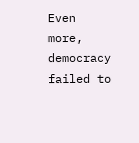Even more, democracy failed to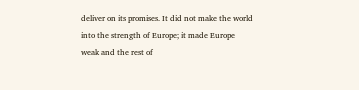deliver on its promises. It did not make the world into the strength of Europe; it made Europe weak and the rest of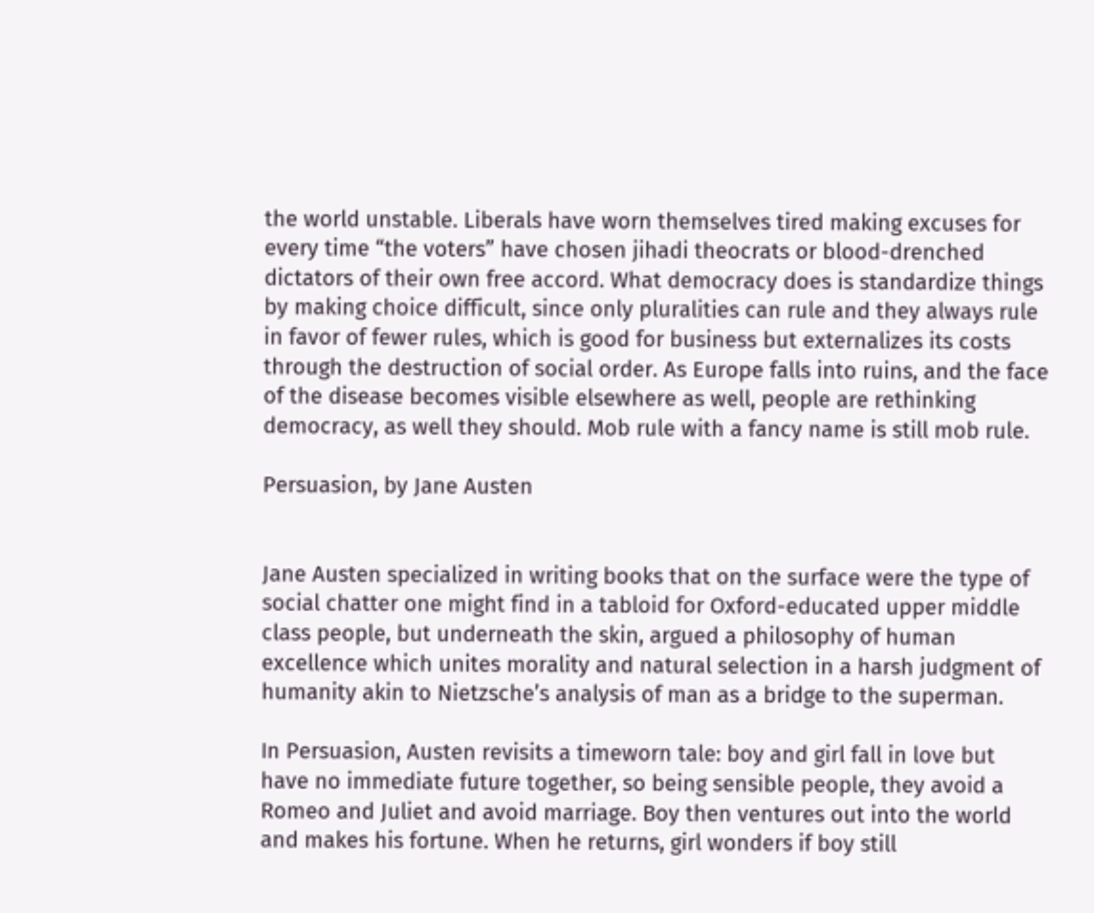the world unstable. Liberals have worn themselves tired making excuses for every time “the voters” have chosen jihadi theocrats or blood-drenched dictators of their own free accord. What democracy does is standardize things by making choice difficult, since only pluralities can rule and they always rule in favor of fewer rules, which is good for business but externalizes its costs through the destruction of social order. As Europe falls into ruins, and the face of the disease becomes visible elsewhere as well, people are rethinking democracy, as well they should. Mob rule with a fancy name is still mob rule.

Persuasion, by Jane Austen


Jane Austen specialized in writing books that on the surface were the type of social chatter one might find in a tabloid for Oxford-educated upper middle class people, but underneath the skin, argued a philosophy of human excellence which unites morality and natural selection in a harsh judgment of humanity akin to Nietzsche’s analysis of man as a bridge to the superman.

In Persuasion, Austen revisits a timeworn tale: boy and girl fall in love but have no immediate future together, so being sensible people, they avoid a Romeo and Juliet and avoid marriage. Boy then ventures out into the world and makes his fortune. When he returns, girl wonders if boy still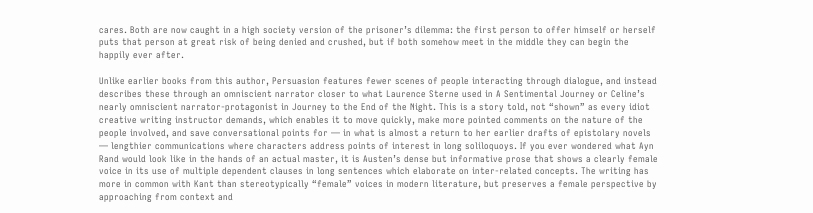cares. Both are now caught in a high society version of the prisoner’s dilemma: the first person to offer himself or herself puts that person at great risk of being denied and crushed, but if both somehow meet in the middle they can begin the happily ever after.

Unlike earlier books from this author, Persuasion features fewer scenes of people interacting through dialogue, and instead describes these through an omniscient narrator closer to what Laurence Sterne used in A Sentimental Journey or Celine’s nearly omniscient narrator-protagonist in Journey to the End of the Night. This is a story told, not “shown” as every idiot creative writing instructor demands, which enables it to move quickly, make more pointed comments on the nature of the people involved, and save conversational points for — in what is almost a return to her earlier drafts of epistolary novels — lengthier communications where characters address points of interest in long soliloquoys. If you ever wondered what Ayn Rand would look like in the hands of an actual master, it is Austen’s dense but informative prose that shows a clearly female voice in its use of multiple dependent clauses in long sentences which elaborate on inter-related concepts. The writing has more in common with Kant than stereotypically “female” voices in modern literature, but preserves a female perspective by approaching from context and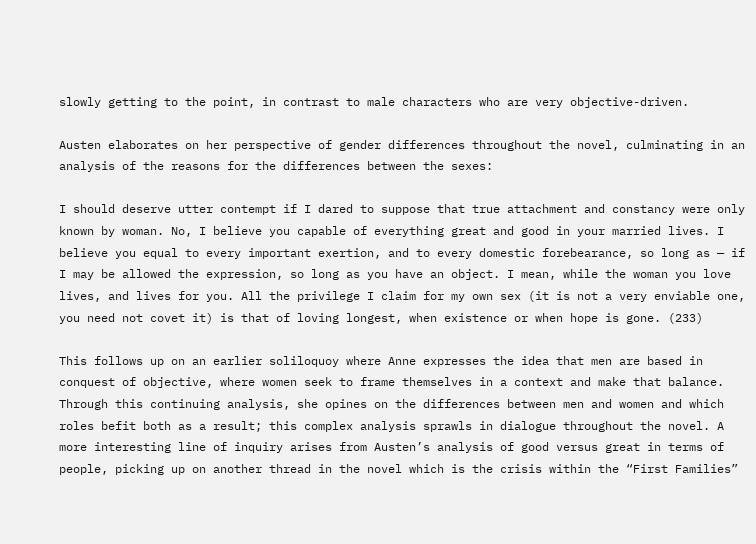slowly getting to the point, in contrast to male characters who are very objective-driven.

Austen elaborates on her perspective of gender differences throughout the novel, culminating in an analysis of the reasons for the differences between the sexes:

I should deserve utter contempt if I dared to suppose that true attachment and constancy were only known by woman. No, I believe you capable of everything great and good in your married lives. I believe you equal to every important exertion, and to every domestic forebearance, so long as — if I may be allowed the expression, so long as you have an object. I mean, while the woman you love lives, and lives for you. All the privilege I claim for my own sex (it is not a very enviable one, you need not covet it) is that of loving longest, when existence or when hope is gone. (233)

This follows up on an earlier soliloquoy where Anne expresses the idea that men are based in conquest of objective, where women seek to frame themselves in a context and make that balance. Through this continuing analysis, she opines on the differences between men and women and which roles befit both as a result; this complex analysis sprawls in dialogue throughout the novel. A more interesting line of inquiry arises from Austen’s analysis of good versus great in terms of people, picking up on another thread in the novel which is the crisis within the “First Families”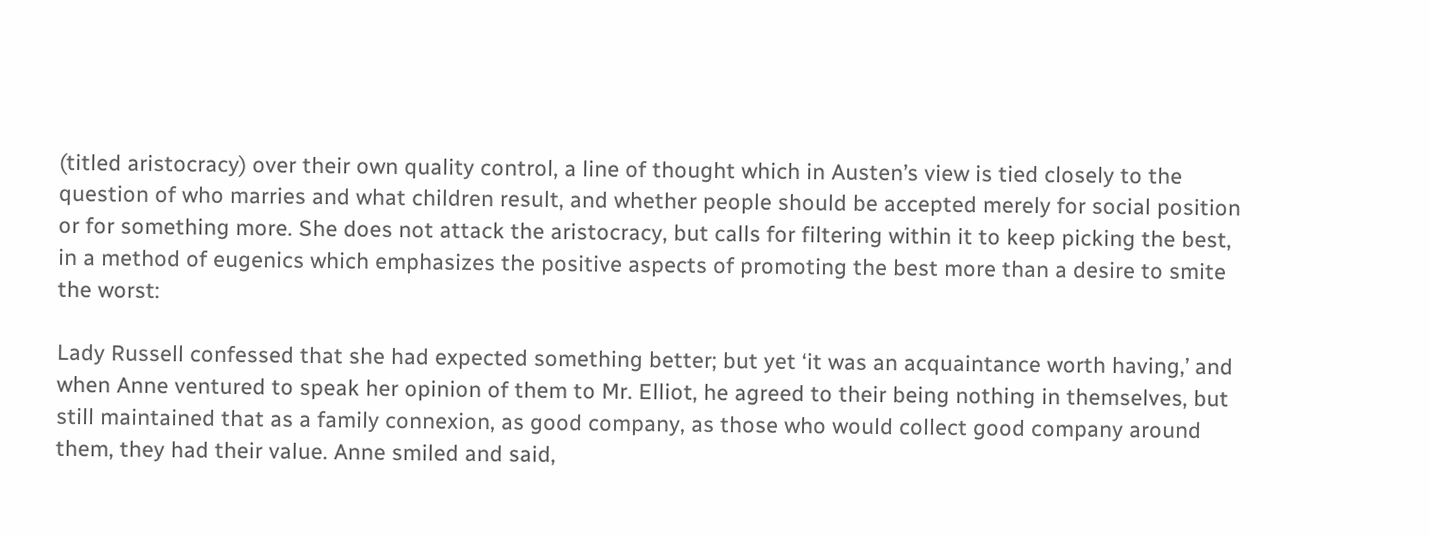(titled aristocracy) over their own quality control, a line of thought which in Austen’s view is tied closely to the question of who marries and what children result, and whether people should be accepted merely for social position or for something more. She does not attack the aristocracy, but calls for filtering within it to keep picking the best, in a method of eugenics which emphasizes the positive aspects of promoting the best more than a desire to smite the worst:

Lady Russell confessed that she had expected something better; but yet ‘it was an acquaintance worth having,’ and when Anne ventured to speak her opinion of them to Mr. Elliot, he agreed to their being nothing in themselves, but still maintained that as a family connexion, as good company, as those who would collect good company around them, they had their value. Anne smiled and said,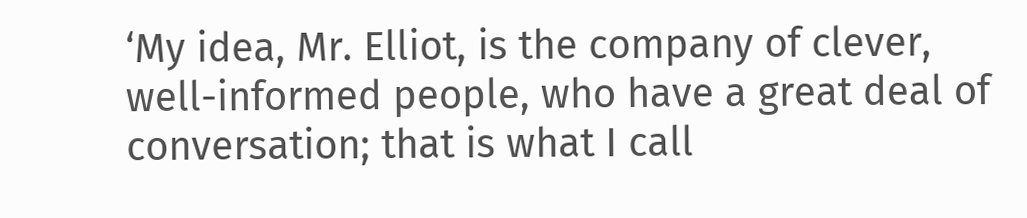‘My idea, Mr. Elliot, is the company of clever, well-informed people, who have a great deal of conversation; that is what I call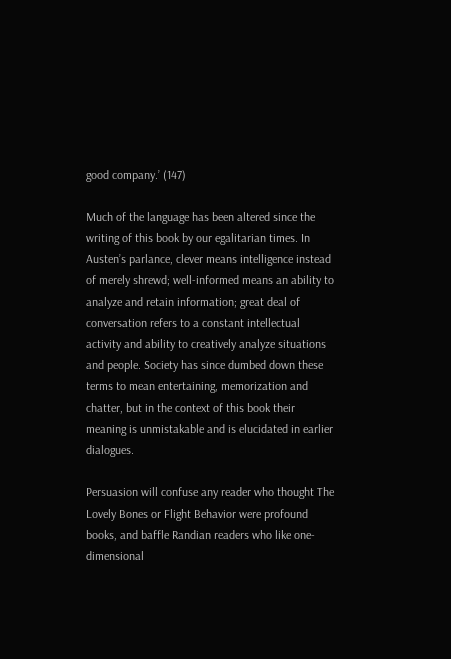good company.’ (147)

Much of the language has been altered since the writing of this book by our egalitarian times. In Austen’s parlance, clever means intelligence instead of merely shrewd; well-informed means an ability to analyze and retain information; great deal of conversation refers to a constant intellectual activity and ability to creatively analyze situations and people. Society has since dumbed down these terms to mean entertaining, memorization and chatter, but in the context of this book their meaning is unmistakable and is elucidated in earlier dialogues.

Persuasion will confuse any reader who thought The Lovely Bones or Flight Behavior were profound books, and baffle Randian readers who like one-dimensional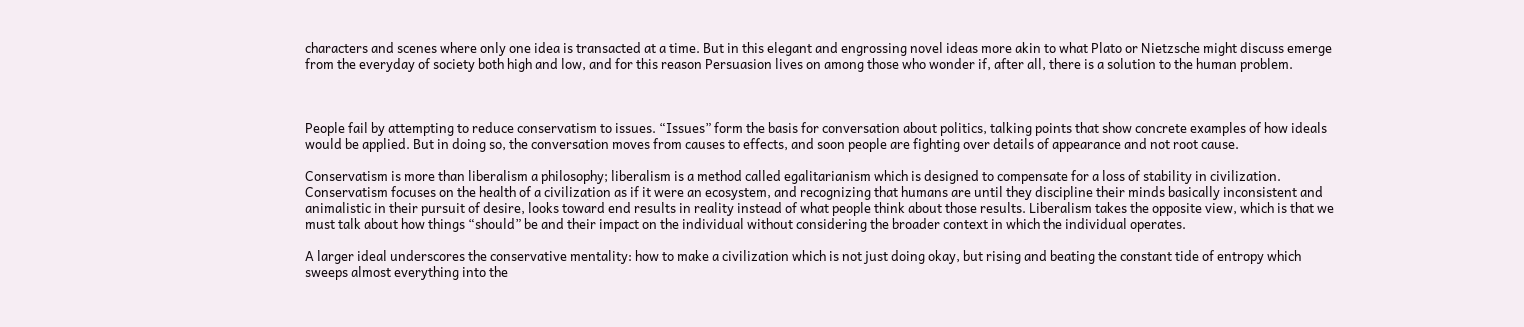characters and scenes where only one idea is transacted at a time. But in this elegant and engrossing novel ideas more akin to what Plato or Nietzsche might discuss emerge from the everyday of society both high and low, and for this reason Persuasion lives on among those who wonder if, after all, there is a solution to the human problem.



People fail by attempting to reduce conservatism to issues. “Issues” form the basis for conversation about politics, talking points that show concrete examples of how ideals would be applied. But in doing so, the conversation moves from causes to effects, and soon people are fighting over details of appearance and not root cause.

Conservatism is more than liberalism a philosophy; liberalism is a method called egalitarianism which is designed to compensate for a loss of stability in civilization. Conservatism focuses on the health of a civilization as if it were an ecosystem, and recognizing that humans are until they discipline their minds basically inconsistent and animalistic in their pursuit of desire, looks toward end results in reality instead of what people think about those results. Liberalism takes the opposite view, which is that we must talk about how things “should” be and their impact on the individual without considering the broader context in which the individual operates.

A larger ideal underscores the conservative mentality: how to make a civilization which is not just doing okay, but rising and beating the constant tide of entropy which sweeps almost everything into the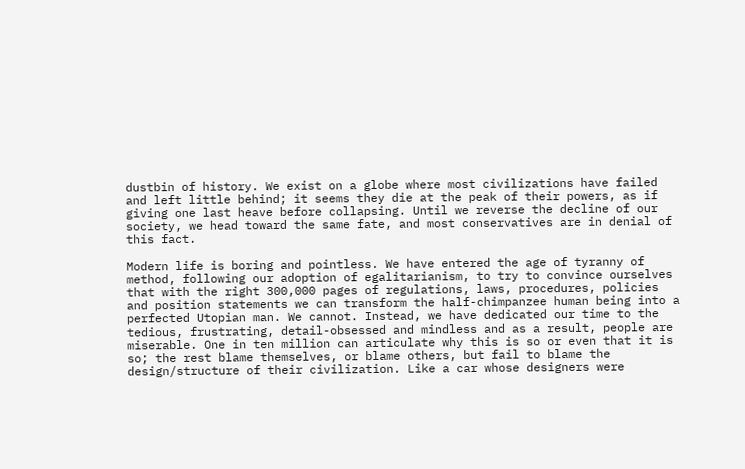dustbin of history. We exist on a globe where most civilizations have failed and left little behind; it seems they die at the peak of their powers, as if giving one last heave before collapsing. Until we reverse the decline of our society, we head toward the same fate, and most conservatives are in denial of this fact.

Modern life is boring and pointless. We have entered the age of tyranny of method, following our adoption of egalitarianism, to try to convince ourselves that with the right 300,000 pages of regulations, laws, procedures, policies and position statements we can transform the half-chimpanzee human being into a perfected Utopian man. We cannot. Instead, we have dedicated our time to the tedious, frustrating, detail-obsessed and mindless and as a result, people are miserable. One in ten million can articulate why this is so or even that it is so; the rest blame themselves, or blame others, but fail to blame the design/structure of their civilization. Like a car whose designers were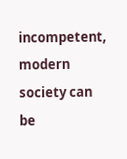incompetent, modern society can be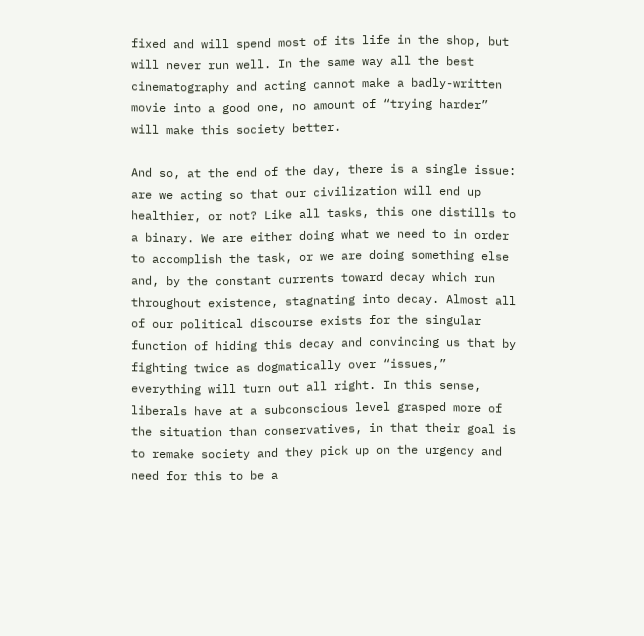fixed and will spend most of its life in the shop, but will never run well. In the same way all the best cinematography and acting cannot make a badly-written movie into a good one, no amount of “trying harder” will make this society better.

And so, at the end of the day, there is a single issue: are we acting so that our civilization will end up healthier, or not? Like all tasks, this one distills to a binary. We are either doing what we need to in order to accomplish the task, or we are doing something else and, by the constant currents toward decay which run throughout existence, stagnating into decay. Almost all of our political discourse exists for the singular function of hiding this decay and convincing us that by fighting twice as dogmatically over “issues,” everything will turn out all right. In this sense, liberals have at a subconscious level grasped more of the situation than conservatives, in that their goal is to remake society and they pick up on the urgency and need for this to be a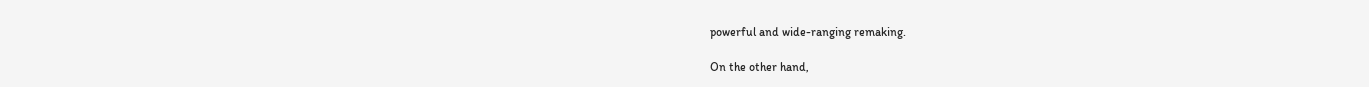powerful and wide-ranging remaking.

On the other hand,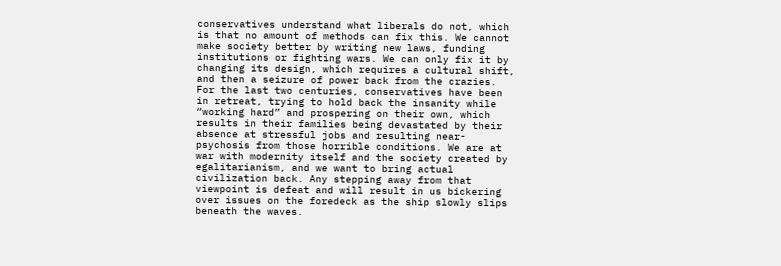conservatives understand what liberals do not, which is that no amount of methods can fix this. We cannot make society better by writing new laws, funding institutions or fighting wars. We can only fix it by changing its design, which requires a cultural shift, and then a seizure of power back from the crazies. For the last two centuries, conservatives have been in retreat, trying to hold back the insanity while “working hard” and prospering on their own, which results in their families being devastated by their absence at stressful jobs and resulting near-psychosis from those horrible conditions. We are at war with modernity itself and the society created by egalitarianism, and we want to bring actual civilization back. Any stepping away from that viewpoint is defeat and will result in us bickering over issues on the foredeck as the ship slowly slips beneath the waves.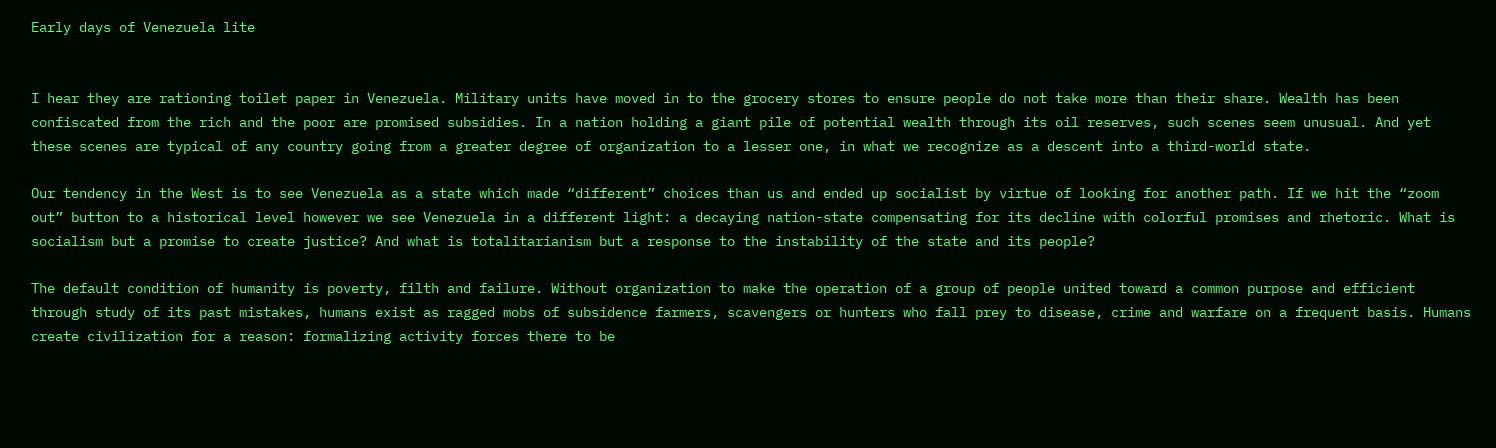Early days of Venezuela lite


I hear they are rationing toilet paper in Venezuela. Military units have moved in to the grocery stores to ensure people do not take more than their share. Wealth has been confiscated from the rich and the poor are promised subsidies. In a nation holding a giant pile of potential wealth through its oil reserves, such scenes seem unusual. And yet these scenes are typical of any country going from a greater degree of organization to a lesser one, in what we recognize as a descent into a third-world state.

Our tendency in the West is to see Venezuela as a state which made “different” choices than us and ended up socialist by virtue of looking for another path. If we hit the “zoom out” button to a historical level however we see Venezuela in a different light: a decaying nation-state compensating for its decline with colorful promises and rhetoric. What is socialism but a promise to create justice? And what is totalitarianism but a response to the instability of the state and its people?

The default condition of humanity is poverty, filth and failure. Without organization to make the operation of a group of people united toward a common purpose and efficient through study of its past mistakes, humans exist as ragged mobs of subsidence farmers, scavengers or hunters who fall prey to disease, crime and warfare on a frequent basis. Humans create civilization for a reason: formalizing activity forces there to be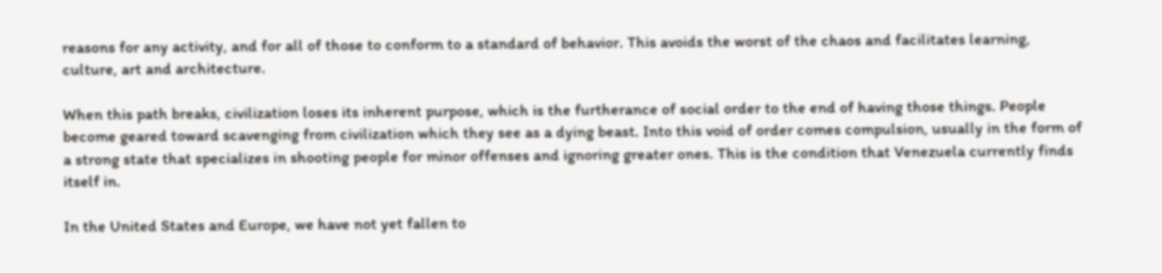reasons for any activity, and for all of those to conform to a standard of behavior. This avoids the worst of the chaos and facilitates learning, culture, art and architecture.

When this path breaks, civilization loses its inherent purpose, which is the furtherance of social order to the end of having those things. People become geared toward scavenging from civilization which they see as a dying beast. Into this void of order comes compulsion, usually in the form of a strong state that specializes in shooting people for minor offenses and ignoring greater ones. This is the condition that Venezuela currently finds itself in.

In the United States and Europe, we have not yet fallen to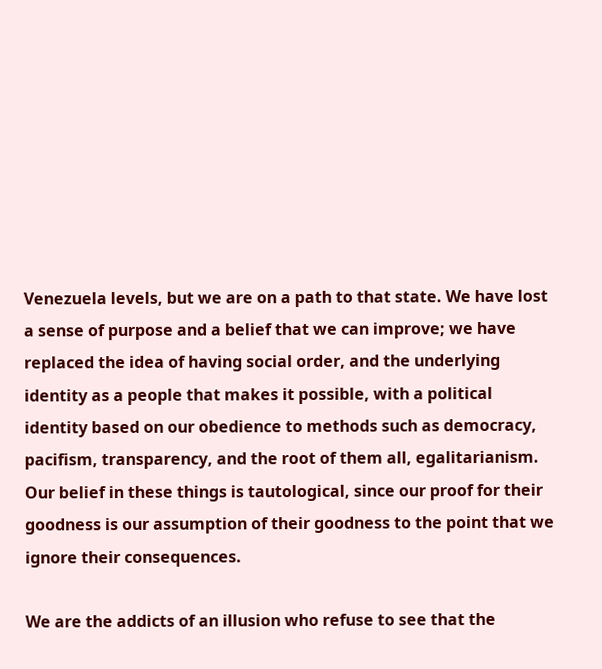Venezuela levels, but we are on a path to that state. We have lost a sense of purpose and a belief that we can improve; we have replaced the idea of having social order, and the underlying identity as a people that makes it possible, with a political identity based on our obedience to methods such as democracy, pacifism, transparency, and the root of them all, egalitarianism. Our belief in these things is tautological, since our proof for their goodness is our assumption of their goodness to the point that we ignore their consequences.

We are the addicts of an illusion who refuse to see that the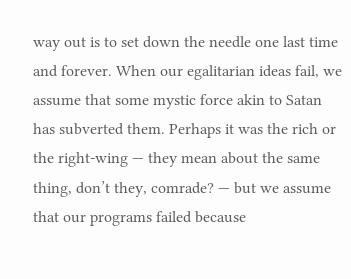way out is to set down the needle one last time and forever. When our egalitarian ideas fail, we assume that some mystic force akin to Satan has subverted them. Perhaps it was the rich or the right-wing — they mean about the same thing, don’t they, comrade? — but we assume that our programs failed because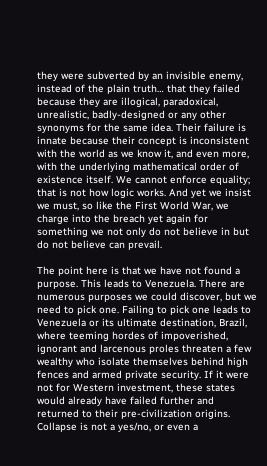they were subverted by an invisible enemy, instead of the plain truth… that they failed because they are illogical, paradoxical, unrealistic, badly-designed or any other synonyms for the same idea. Their failure is innate because their concept is inconsistent with the world as we know it, and even more, with the underlying mathematical order of existence itself. We cannot enforce equality; that is not how logic works. And yet we insist we must, so like the First World War, we charge into the breach yet again for something we not only do not believe in but do not believe can prevail.

The point here is that we have not found a purpose. This leads to Venezuela. There are numerous purposes we could discover, but we need to pick one. Failing to pick one leads to Venezuela or its ultimate destination, Brazil, where teeming hordes of impoverished, ignorant and larcenous proles threaten a few wealthy who isolate themselves behind high fences and armed private security. If it were not for Western investment, these states would already have failed further and returned to their pre-civilization origins. Collapse is not a yes/no, or even a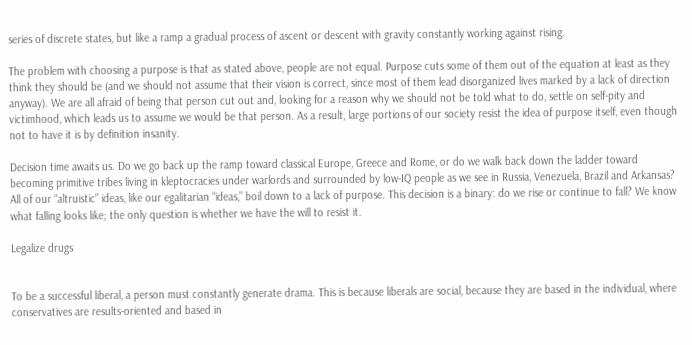series of discrete states, but like a ramp a gradual process of ascent or descent with gravity constantly working against rising.

The problem with choosing a purpose is that as stated above, people are not equal. Purpose cuts some of them out of the equation at least as they think they should be (and we should not assume that their vision is correct, since most of them lead disorganized lives marked by a lack of direction anyway). We are all afraid of being that person cut out and, looking for a reason why we should not be told what to do, settle on self-pity and victimhood, which leads us to assume we would be that person. As a result, large portions of our society resist the idea of purpose itself, even though not to have it is by definition insanity.

Decision time awaits us. Do we go back up the ramp toward classical Europe, Greece and Rome, or do we walk back down the ladder toward becoming primitive tribes living in kleptocracies under warlords and surrounded by low-IQ people as we see in Russia, Venezuela, Brazil and Arkansas? All of our “altruistic” ideas, like our egalitarian “ideas,” boil down to a lack of purpose. This decision is a binary: do we rise or continue to fall? We know what falling looks like; the only question is whether we have the will to resist it.

Legalize drugs


To be a successful liberal, a person must constantly generate drama. This is because liberals are social, because they are based in the individual, where conservatives are results-oriented and based in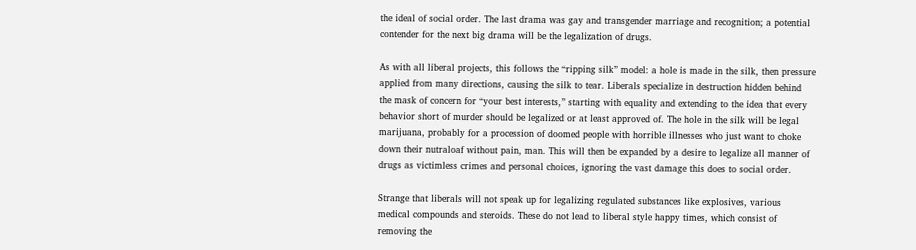the ideal of social order. The last drama was gay and transgender marriage and recognition; a potential contender for the next big drama will be the legalization of drugs.

As with all liberal projects, this follows the “ripping silk” model: a hole is made in the silk, then pressure applied from many directions, causing the silk to tear. Liberals specialize in destruction hidden behind the mask of concern for “your best interests,” starting with equality and extending to the idea that every behavior short of murder should be legalized or at least approved of. The hole in the silk will be legal marijuana, probably for a procession of doomed people with horrible illnesses who just want to choke down their nutraloaf without pain, man. This will then be expanded by a desire to legalize all manner of drugs as victimless crimes and personal choices, ignoring the vast damage this does to social order.

Strange that liberals will not speak up for legalizing regulated substances like explosives, various medical compounds and steroids. These do not lead to liberal style happy times, which consist of removing the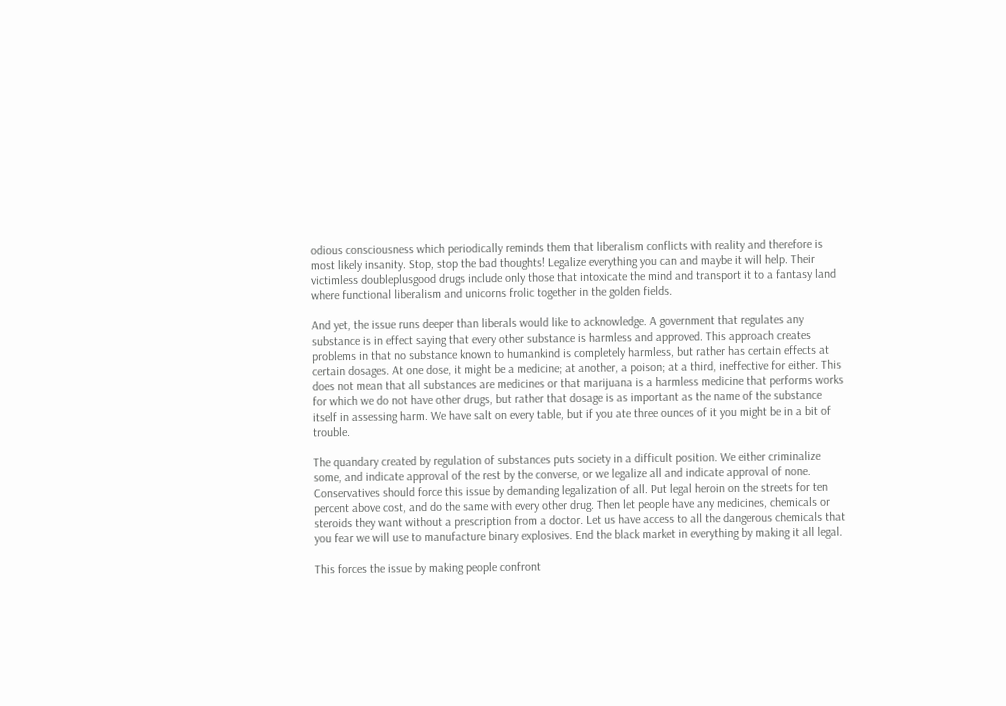odious consciousness which periodically reminds them that liberalism conflicts with reality and therefore is most likely insanity. Stop, stop the bad thoughts! Legalize everything you can and maybe it will help. Their victimless doubleplusgood drugs include only those that intoxicate the mind and transport it to a fantasy land where functional liberalism and unicorns frolic together in the golden fields.

And yet, the issue runs deeper than liberals would like to acknowledge. A government that regulates any substance is in effect saying that every other substance is harmless and approved. This approach creates problems in that no substance known to humankind is completely harmless, but rather has certain effects at certain dosages. At one dose, it might be a medicine; at another, a poison; at a third, ineffective for either. This does not mean that all substances are medicines or that marijuana is a harmless medicine that performs works for which we do not have other drugs, but rather that dosage is as important as the name of the substance itself in assessing harm. We have salt on every table, but if you ate three ounces of it you might be in a bit of trouble.

The quandary created by regulation of substances puts society in a difficult position. We either criminalize some, and indicate approval of the rest by the converse, or we legalize all and indicate approval of none. Conservatives should force this issue by demanding legalization of all. Put legal heroin on the streets for ten percent above cost, and do the same with every other drug. Then let people have any medicines, chemicals or steroids they want without a prescription from a doctor. Let us have access to all the dangerous chemicals that you fear we will use to manufacture binary explosives. End the black market in everything by making it all legal.

This forces the issue by making people confront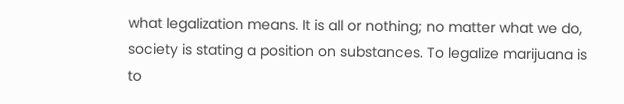what legalization means. It is all or nothing; no matter what we do, society is stating a position on substances. To legalize marijuana is to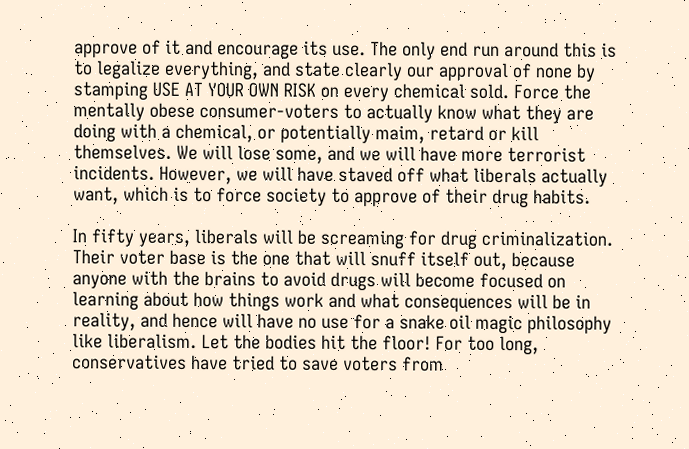approve of it and encourage its use. The only end run around this is to legalize everything, and state clearly our approval of none by stamping USE AT YOUR OWN RISK on every chemical sold. Force the mentally obese consumer-voters to actually know what they are doing with a chemical, or potentially maim, retard or kill themselves. We will lose some, and we will have more terrorist incidents. However, we will have staved off what liberals actually want, which is to force society to approve of their drug habits.

In fifty years, liberals will be screaming for drug criminalization. Their voter base is the one that will snuff itself out, because anyone with the brains to avoid drugs will become focused on learning about how things work and what consequences will be in reality, and hence will have no use for a snake oil magic philosophy like liberalism. Let the bodies hit the floor! For too long, conservatives have tried to save voters from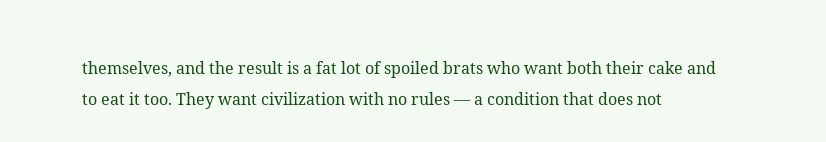themselves, and the result is a fat lot of spoiled brats who want both their cake and to eat it too. They want civilization with no rules — a condition that does not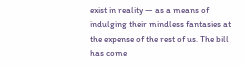exist in reality — as a means of indulging their mindless fantasies at the expense of the rest of us. The bill has come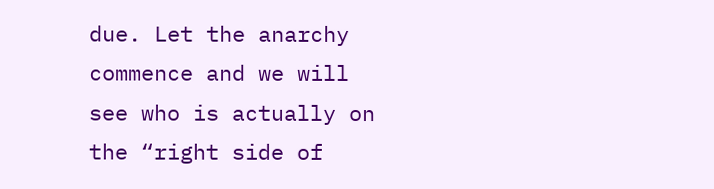due. Let the anarchy commence and we will see who is actually on the “right side of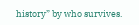history” by who survives.